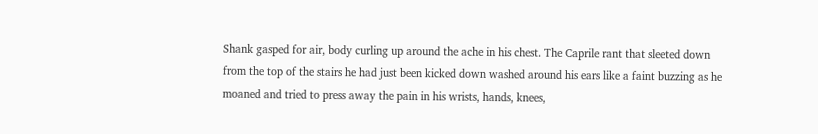Shank gasped for air, body curling up around the ache in his chest. The Caprile rant that sleeted down from the top of the stairs he had just been kicked down washed around his ears like a faint buzzing as he moaned and tried to press away the pain in his wrists, hands, knees,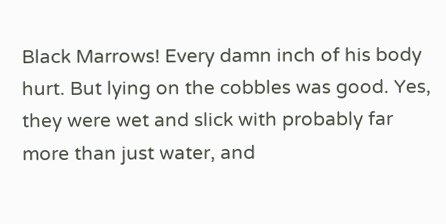Black Marrows! Every damn inch of his body hurt. But lying on the cobbles was good. Yes, they were wet and slick with probably far more than just water, and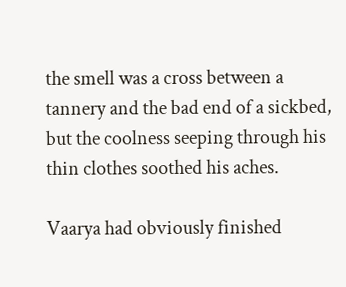the smell was a cross between a tannery and the bad end of a sickbed, but the coolness seeping through his thin clothes soothed his aches.

Vaarya had obviously finished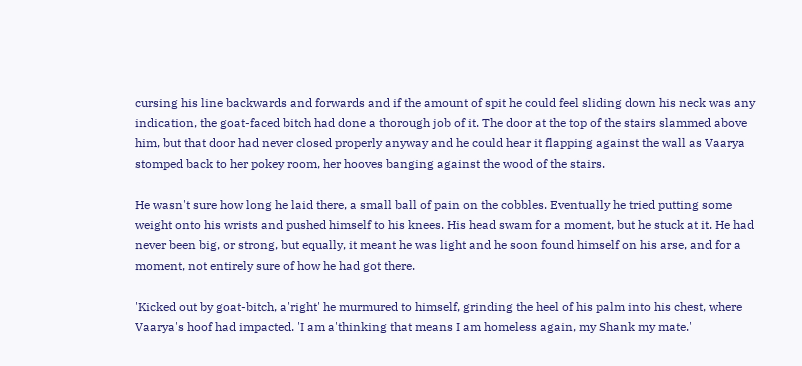cursing his line backwards and forwards and if the amount of spit he could feel sliding down his neck was any indication, the goat-faced bitch had done a thorough job of it. The door at the top of the stairs slammed above him, but that door had never closed properly anyway and he could hear it flapping against the wall as Vaarya stomped back to her pokey room, her hooves banging against the wood of the stairs.

He wasn't sure how long he laid there, a small ball of pain on the cobbles. Eventually he tried putting some weight onto his wrists and pushed himself to his knees. His head swam for a moment, but he stuck at it. He had never been big, or strong, but equally, it meant he was light and he soon found himself on his arse, and for a moment, not entirely sure of how he had got there.

'Kicked out by goat-bitch, a'right' he murmured to himself, grinding the heel of his palm into his chest, where Vaarya's hoof had impacted. 'I am a'thinking that means I am homeless again, my Shank my mate.'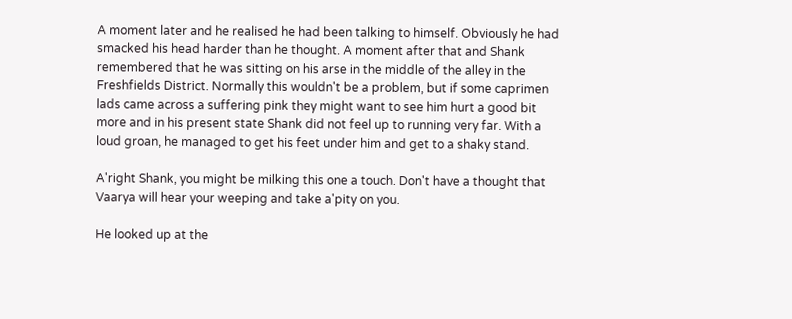A moment later and he realised he had been talking to himself. Obviously he had smacked his head harder than he thought. A moment after that and Shank remembered that he was sitting on his arse in the middle of the alley in the Freshfields District. Normally this wouldn't be a problem, but if some caprimen lads came across a suffering pink they might want to see him hurt a good bit more and in his present state Shank did not feel up to running very far. With a loud groan, he managed to get his feet under him and get to a shaky stand.

A'right Shank, you might be milking this one a touch. Don't have a thought that Vaarya will hear your weeping and take a'pity on you.

He looked up at the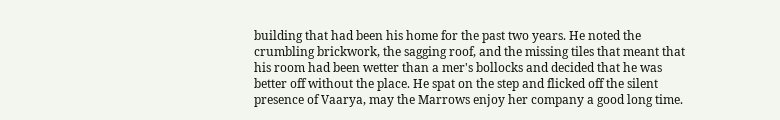building that had been his home for the past two years. He noted the crumbling brickwork, the sagging roof, and the missing tiles that meant that his room had been wetter than a mer's bollocks and decided that he was better off without the place. He spat on the step and flicked off the silent presence of Vaarya, may the Marrows enjoy her company a good long time.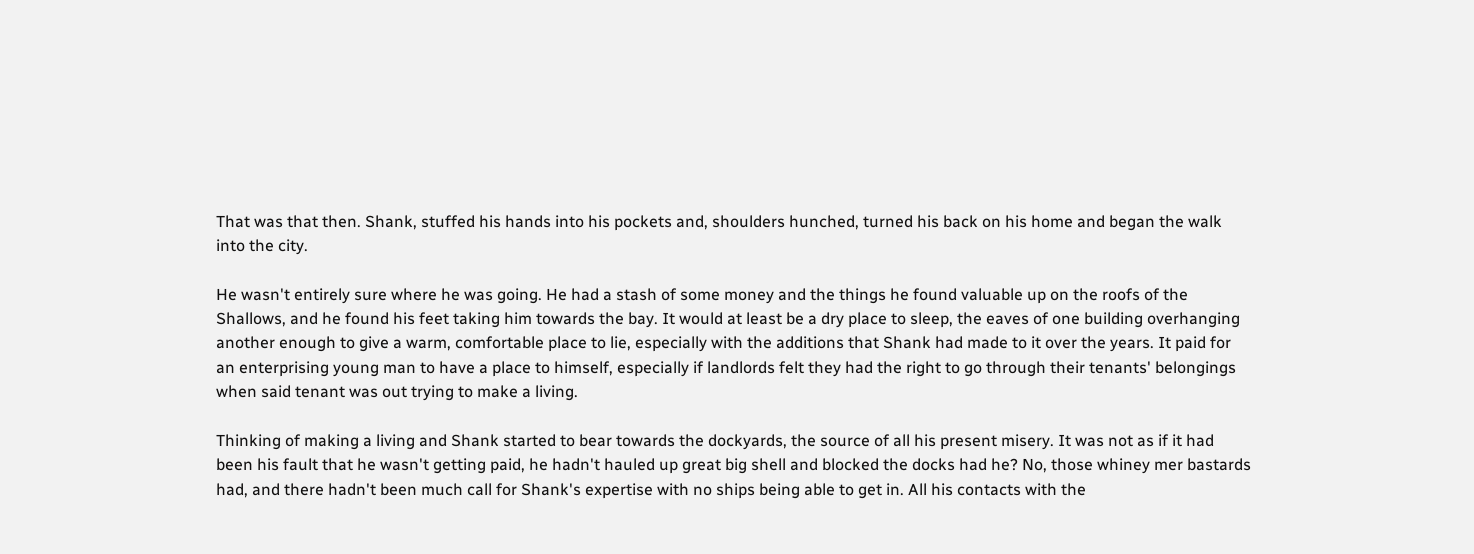That was that then. Shank, stuffed his hands into his pockets and, shoulders hunched, turned his back on his home and began the walk into the city.

He wasn't entirely sure where he was going. He had a stash of some money and the things he found valuable up on the roofs of the Shallows, and he found his feet taking him towards the bay. It would at least be a dry place to sleep, the eaves of one building overhanging another enough to give a warm, comfortable place to lie, especially with the additions that Shank had made to it over the years. It paid for an enterprising young man to have a place to himself, especially if landlords felt they had the right to go through their tenants' belongings when said tenant was out trying to make a living.

Thinking of making a living and Shank started to bear towards the dockyards, the source of all his present misery. It was not as if it had been his fault that he wasn't getting paid, he hadn't hauled up great big shell and blocked the docks had he? No, those whiney mer bastards had, and there hadn't been much call for Shank's expertise with no ships being able to get in. All his contacts with the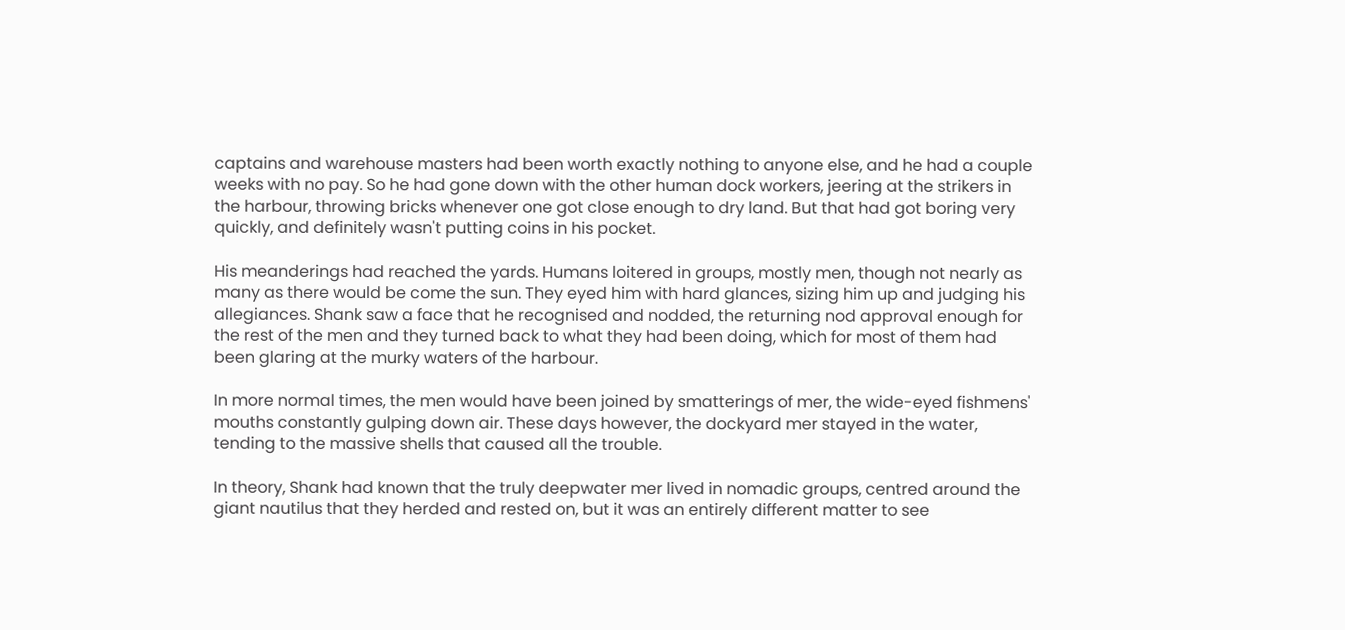captains and warehouse masters had been worth exactly nothing to anyone else, and he had a couple weeks with no pay. So he had gone down with the other human dock workers, jeering at the strikers in the harbour, throwing bricks whenever one got close enough to dry land. But that had got boring very quickly, and definitely wasn't putting coins in his pocket.

His meanderings had reached the yards. Humans loitered in groups, mostly men, though not nearly as many as there would be come the sun. They eyed him with hard glances, sizing him up and judging his allegiances. Shank saw a face that he recognised and nodded, the returning nod approval enough for the rest of the men and they turned back to what they had been doing, which for most of them had been glaring at the murky waters of the harbour.

In more normal times, the men would have been joined by smatterings of mer, the wide-eyed fishmens' mouths constantly gulping down air. These days however, the dockyard mer stayed in the water, tending to the massive shells that caused all the trouble.

In theory, Shank had known that the truly deepwater mer lived in nomadic groups, centred around the giant nautilus that they herded and rested on, but it was an entirely different matter to see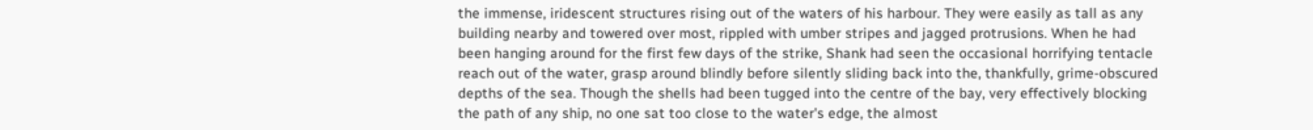the immense, iridescent structures rising out of the waters of his harbour. They were easily as tall as any building nearby and towered over most, rippled with umber stripes and jagged protrusions. When he had been hanging around for the first few days of the strike, Shank had seen the occasional horrifying tentacle reach out of the water, grasp around blindly before silently sliding back into the, thankfully, grime-obscured depths of the sea. Though the shells had been tugged into the centre of the bay, very effectively blocking the path of any ship, no one sat too close to the water's edge, the almost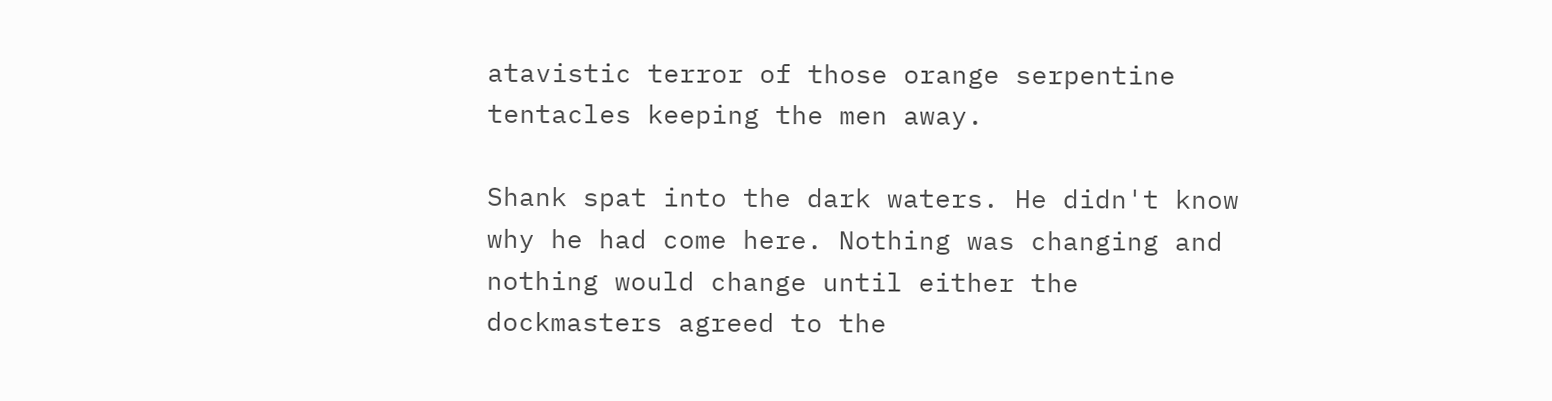atavistic terror of those orange serpentine tentacles keeping the men away.

Shank spat into the dark waters. He didn't know why he had come here. Nothing was changing and nothing would change until either the dockmasters agreed to the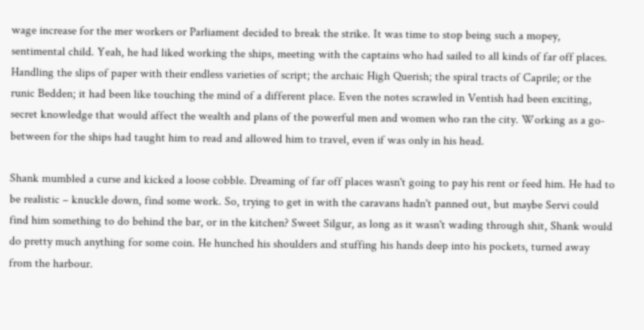wage increase for the mer workers or Parliament decided to break the strike. It was time to stop being such a mopey, sentimental child. Yeah, he had liked working the ships, meeting with the captains who had sailed to all kinds of far off places. Handling the slips of paper with their endless varieties of script; the archaic High Querish; the spiral tracts of Caprile; or the runic Bedden; it had been like touching the mind of a different place. Even the notes scrawled in Ventish had been exciting, secret knowledge that would affect the wealth and plans of the powerful men and women who ran the city. Working as a go-between for the ships had taught him to read and allowed him to travel, even if was only in his head.

Shank mumbled a curse and kicked a loose cobble. Dreaming of far off places wasn't going to pay his rent or feed him. He had to be realistic – knuckle down, find some work. So, trying to get in with the caravans hadn't panned out, but maybe Servi could find him something to do behind the bar, or in the kitchen? Sweet Silgur, as long as it wasn't wading through shit, Shank would do pretty much anything for some coin. He hunched his shoulders and stuffing his hands deep into his pockets, turned away from the harbour.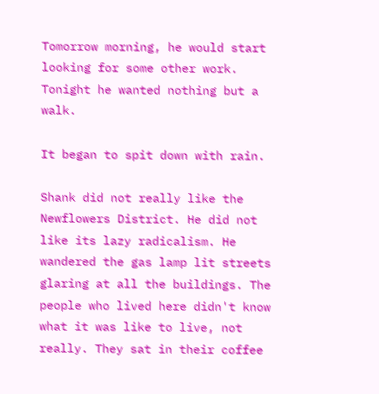Tomorrow morning, he would start looking for some other work. Tonight he wanted nothing but a walk.

It began to spit down with rain.

Shank did not really like the Newflowers District. He did not like its lazy radicalism. He wandered the gas lamp lit streets glaring at all the buildings. The people who lived here didn't know what it was like to live, not really. They sat in their coffee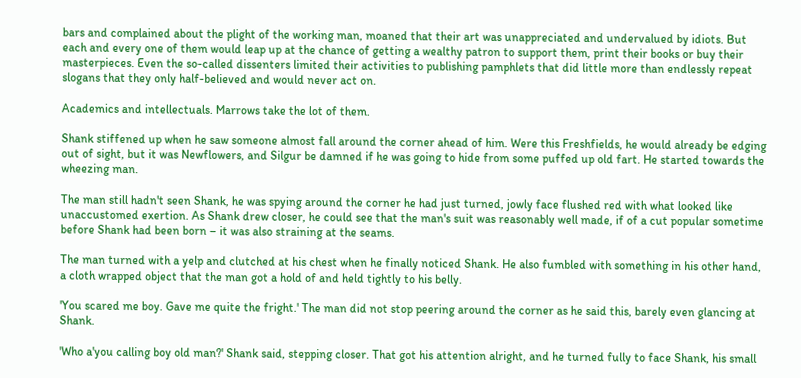bars and complained about the plight of the working man, moaned that their art was unappreciated and undervalued by idiots. But each and every one of them would leap up at the chance of getting a wealthy patron to support them, print their books or buy their masterpieces. Even the so-called dissenters limited their activities to publishing pamphlets that did little more than endlessly repeat slogans that they only half-believed and would never act on.

Academics and intellectuals. Marrows take the lot of them.

Shank stiffened up when he saw someone almost fall around the corner ahead of him. Were this Freshfields, he would already be edging out of sight, but it was Newflowers, and Silgur be damned if he was going to hide from some puffed up old fart. He started towards the wheezing man.

The man still hadn't seen Shank, he was spying around the corner he had just turned, jowly face flushed red with what looked like unaccustomed exertion. As Shank drew closer, he could see that the man's suit was reasonably well made, if of a cut popular sometime before Shank had been born – it was also straining at the seams.

The man turned with a yelp and clutched at his chest when he finally noticed Shank. He also fumbled with something in his other hand, a cloth wrapped object that the man got a hold of and held tightly to his belly.

'You scared me boy. Gave me quite the fright.' The man did not stop peering around the corner as he said this, barely even glancing at Shank.

'Who a'you calling boy old man?' Shank said, stepping closer. That got his attention alright, and he turned fully to face Shank, his small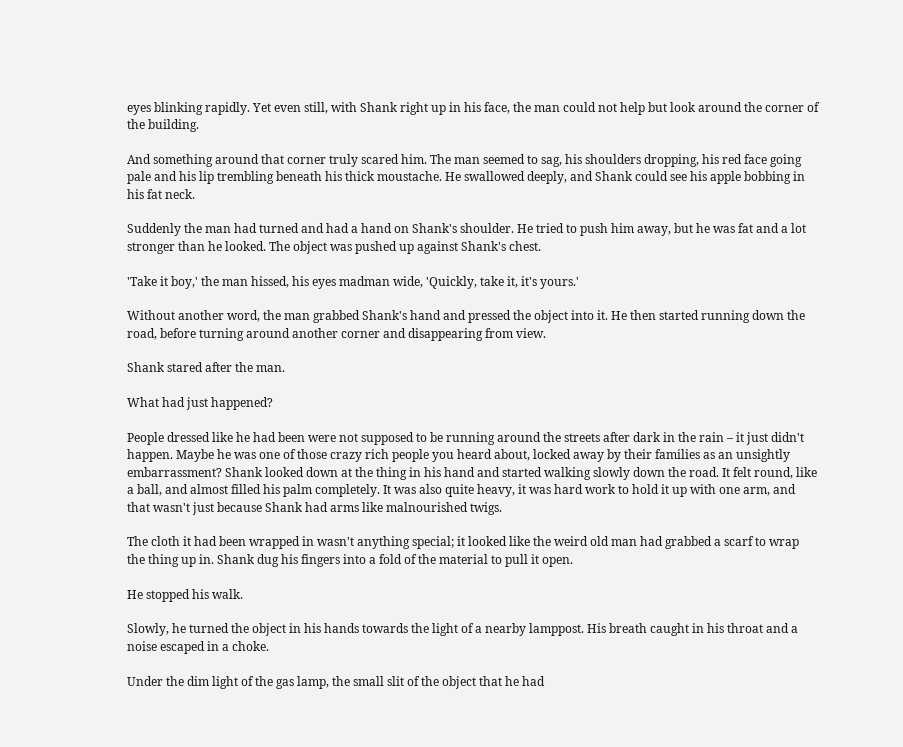eyes blinking rapidly. Yet even still, with Shank right up in his face, the man could not help but look around the corner of the building.

And something around that corner truly scared him. The man seemed to sag, his shoulders dropping, his red face going pale and his lip trembling beneath his thick moustache. He swallowed deeply, and Shank could see his apple bobbing in his fat neck.

Suddenly the man had turned and had a hand on Shank's shoulder. He tried to push him away, but he was fat and a lot stronger than he looked. The object was pushed up against Shank's chest.

'Take it boy,' the man hissed, his eyes madman wide, 'Quickly, take it, it's yours.'

Without another word, the man grabbed Shank's hand and pressed the object into it. He then started running down the road, before turning around another corner and disappearing from view.

Shank stared after the man.

What had just happened?

People dressed like he had been were not supposed to be running around the streets after dark in the rain – it just didn't happen. Maybe he was one of those crazy rich people you heard about, locked away by their families as an unsightly embarrassment? Shank looked down at the thing in his hand and started walking slowly down the road. It felt round, like a ball, and almost filled his palm completely. It was also quite heavy, it was hard work to hold it up with one arm, and that wasn't just because Shank had arms like malnourished twigs.

The cloth it had been wrapped in wasn't anything special; it looked like the weird old man had grabbed a scarf to wrap the thing up in. Shank dug his fingers into a fold of the material to pull it open.

He stopped his walk.

Slowly, he turned the object in his hands towards the light of a nearby lamppost. His breath caught in his throat and a noise escaped in a choke.

Under the dim light of the gas lamp, the small slit of the object that he had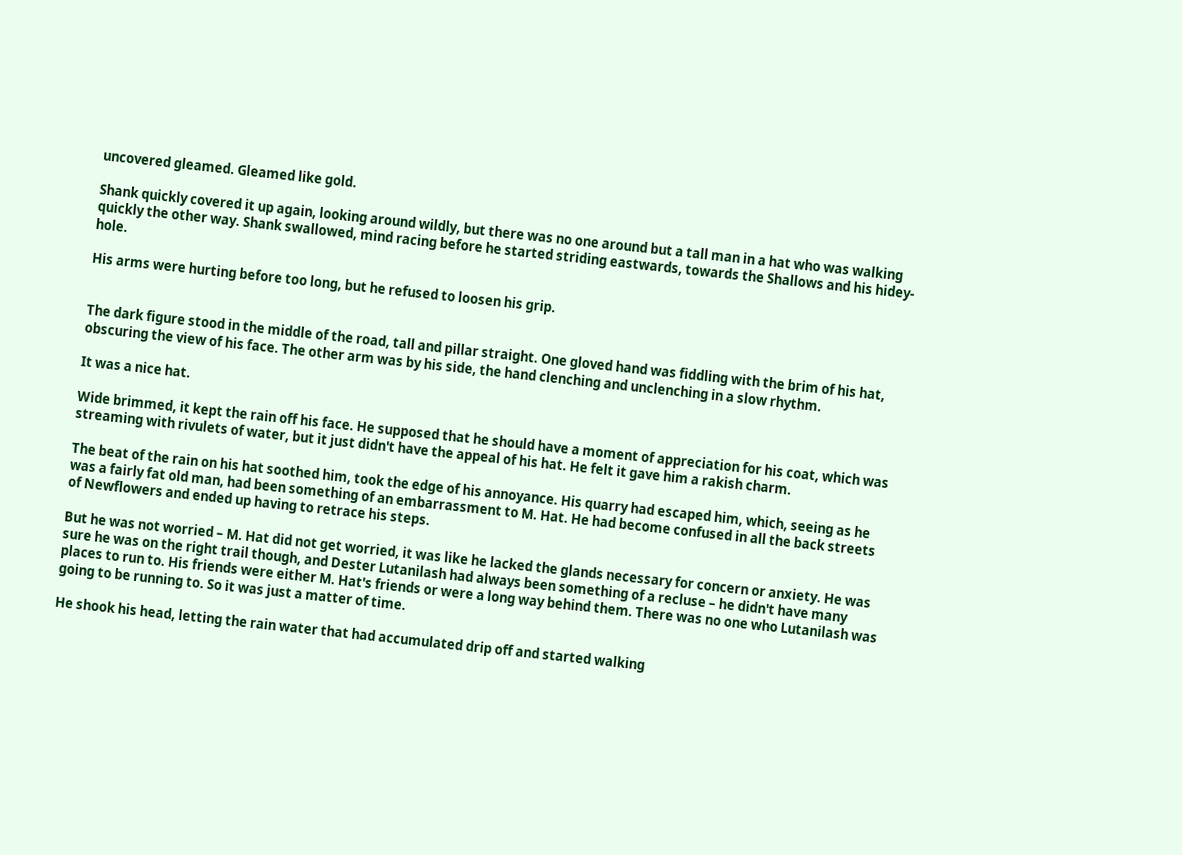uncovered gleamed. Gleamed like gold.

Shank quickly covered it up again, looking around wildly, but there was no one around but a tall man in a hat who was walking quickly the other way. Shank swallowed, mind racing before he started striding eastwards, towards the Shallows and his hidey-hole.

His arms were hurting before too long, but he refused to loosen his grip.


The dark figure stood in the middle of the road, tall and pillar straight. One gloved hand was fiddling with the brim of his hat, obscuring the view of his face. The other arm was by his side, the hand clenching and unclenching in a slow rhythm.

It was a nice hat.

Wide brimmed, it kept the rain off his face. He supposed that he should have a moment of appreciation for his coat, which was streaming with rivulets of water, but it just didn't have the appeal of his hat. He felt it gave him a rakish charm.

The beat of the rain on his hat soothed him, took the edge of his annoyance. His quarry had escaped him, which, seeing as he was a fairly fat old man, had been something of an embarrassment to M. Hat. He had become confused in all the back streets of Newflowers and ended up having to retrace his steps.

But he was not worried – M. Hat did not get worried, it was like he lacked the glands necessary for concern or anxiety. He was sure he was on the right trail though, and Dester Lutanilash had always been something of a recluse – he didn't have many places to run to. His friends were either M. Hat's friends or were a long way behind them. There was no one who Lutanilash was going to be running to. So it was just a matter of time.

He shook his head, letting the rain water that had accumulated drip off and started walking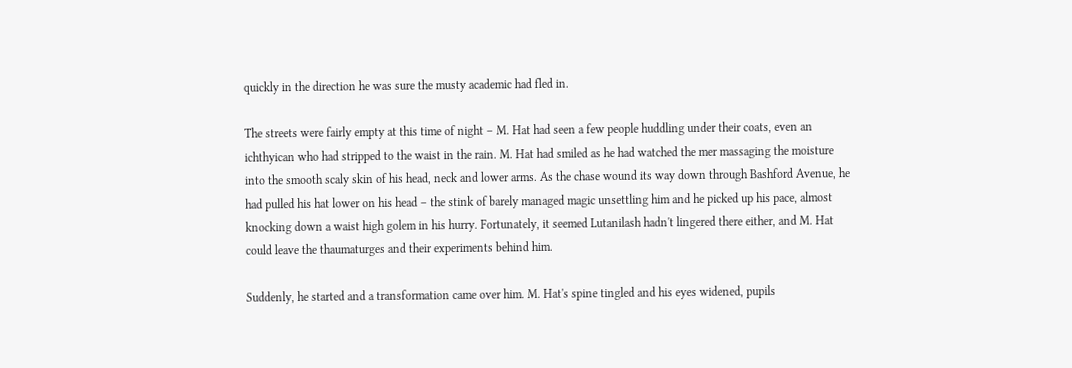quickly in the direction he was sure the musty academic had fled in.

The streets were fairly empty at this time of night – M. Hat had seen a few people huddling under their coats, even an ichthyican who had stripped to the waist in the rain. M. Hat had smiled as he had watched the mer massaging the moisture into the smooth scaly skin of his head, neck and lower arms. As the chase wound its way down through Bashford Avenue, he had pulled his hat lower on his head – the stink of barely managed magic unsettling him and he picked up his pace, almost knocking down a waist high golem in his hurry. Fortunately, it seemed Lutanilash hadn't lingered there either, and M. Hat could leave the thaumaturges and their experiments behind him.

Suddenly, he started and a transformation came over him. M. Hat's spine tingled and his eyes widened, pupils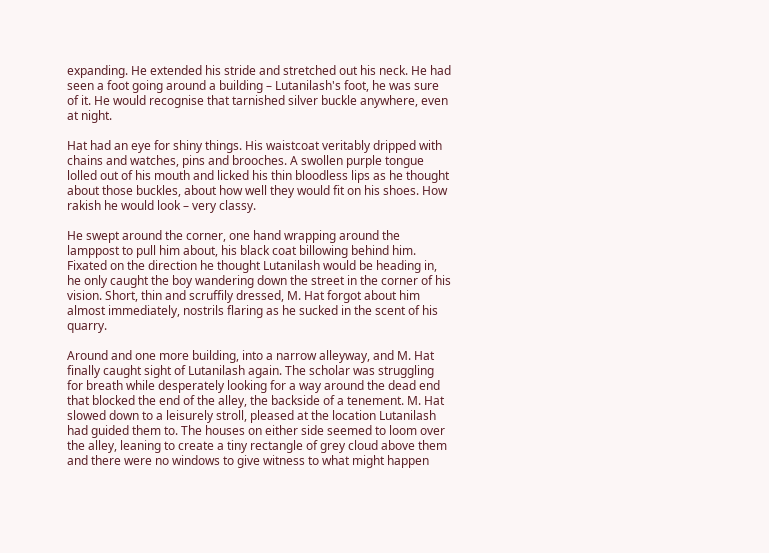expanding. He extended his stride and stretched out his neck. He had seen a foot going around a building – Lutanilash's foot, he was sure of it. He would recognise that tarnished silver buckle anywhere, even at night.

Hat had an eye for shiny things. His waistcoat veritably dripped with chains and watches, pins and brooches. A swollen purple tongue lolled out of his mouth and licked his thin bloodless lips as he thought about those buckles, about how well they would fit on his shoes. How rakish he would look – very classy.

He swept around the corner, one hand wrapping around the lamppost to pull him about, his black coat billowing behind him. Fixated on the direction he thought Lutanilash would be heading in, he only caught the boy wandering down the street in the corner of his vision. Short, thin and scruffily dressed, M. Hat forgot about him almost immediately, nostrils flaring as he sucked in the scent of his quarry.

Around and one more building, into a narrow alleyway, and M. Hat finally caught sight of Lutanilash again. The scholar was struggling for breath while desperately looking for a way around the dead end that blocked the end of the alley, the backside of a tenement. M. Hat slowed down to a leisurely stroll, pleased at the location Lutanilash had guided them to. The houses on either side seemed to loom over the alley, leaning to create a tiny rectangle of grey cloud above them and there were no windows to give witness to what might happen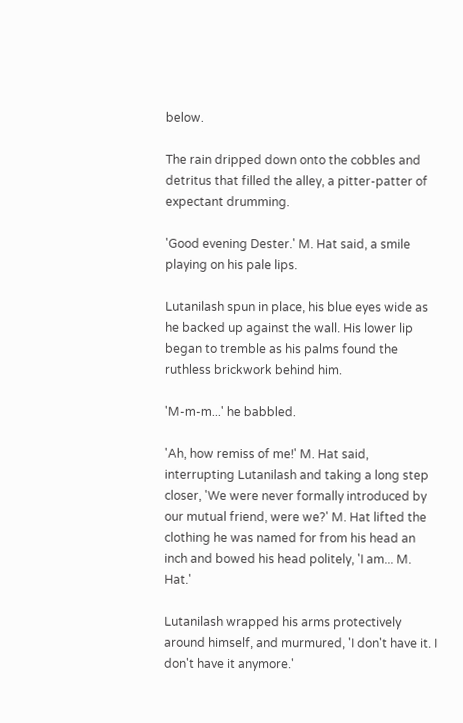below.

The rain dripped down onto the cobbles and detritus that filled the alley, a pitter-patter of expectant drumming.

'Good evening Dester.' M. Hat said, a smile playing on his pale lips.

Lutanilash spun in place, his blue eyes wide as he backed up against the wall. His lower lip began to tremble as his palms found the ruthless brickwork behind him.

'M-m-m...' he babbled.

'Ah, how remiss of me!' M. Hat said, interrupting Lutanilash and taking a long step closer, 'We were never formally introduced by our mutual friend, were we?' M. Hat lifted the clothing he was named for from his head an inch and bowed his head politely, 'I am... M. Hat.'

Lutanilash wrapped his arms protectively around himself, and murmured, 'I don't have it. I don't have it anymore.'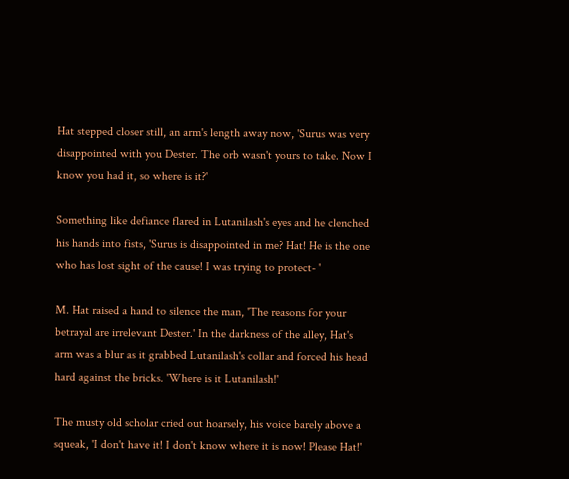Hat stepped closer still, an arm's length away now, 'Surus was very disappointed with you Dester. The orb wasn't yours to take. Now I know you had it, so where is it?'

Something like defiance flared in Lutanilash's eyes and he clenched his hands into fists, 'Surus is disappointed in me? Hat! He is the one who has lost sight of the cause! I was trying to protect- '

M. Hat raised a hand to silence the man, 'The reasons for your betrayal are irrelevant Dester.' In the darkness of the alley, Hat's arm was a blur as it grabbed Lutanilash's collar and forced his head hard against the bricks. 'Where is it Lutanilash!'

The musty old scholar cried out hoarsely, his voice barely above a squeak, 'I don't have it! I don't know where it is now! Please Hat!'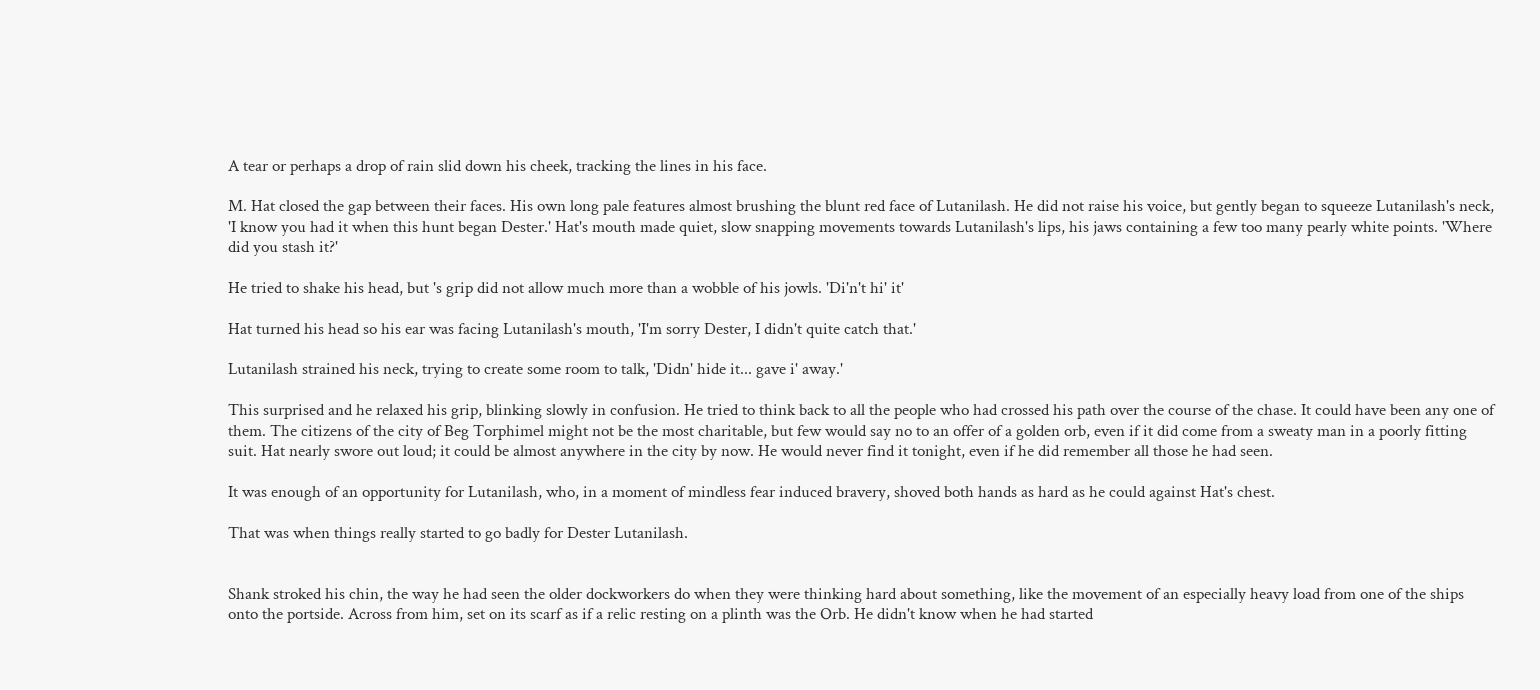A tear or perhaps a drop of rain slid down his cheek, tracking the lines in his face.

M. Hat closed the gap between their faces. His own long pale features almost brushing the blunt red face of Lutanilash. He did not raise his voice, but gently began to squeeze Lutanilash's neck, 'I know you had it when this hunt began Dester.' Hat's mouth made quiet, slow snapping movements towards Lutanilash's lips, his jaws containing a few too many pearly white points. 'Where did you stash it?'

He tried to shake his head, but 's grip did not allow much more than a wobble of his jowls. 'Di'n't hi' it'

Hat turned his head so his ear was facing Lutanilash's mouth, 'I'm sorry Dester, I didn't quite catch that.'

Lutanilash strained his neck, trying to create some room to talk, 'Didn' hide it... gave i' away.'

This surprised and he relaxed his grip, blinking slowly in confusion. He tried to think back to all the people who had crossed his path over the course of the chase. It could have been any one of them. The citizens of the city of Beg Torphimel might not be the most charitable, but few would say no to an offer of a golden orb, even if it did come from a sweaty man in a poorly fitting suit. Hat nearly swore out loud; it could be almost anywhere in the city by now. He would never find it tonight, even if he did remember all those he had seen.

It was enough of an opportunity for Lutanilash, who, in a moment of mindless fear induced bravery, shoved both hands as hard as he could against Hat's chest.

That was when things really started to go badly for Dester Lutanilash.


Shank stroked his chin, the way he had seen the older dockworkers do when they were thinking hard about something, like the movement of an especially heavy load from one of the ships onto the portside. Across from him, set on its scarf as if a relic resting on a plinth was the Orb. He didn't know when he had started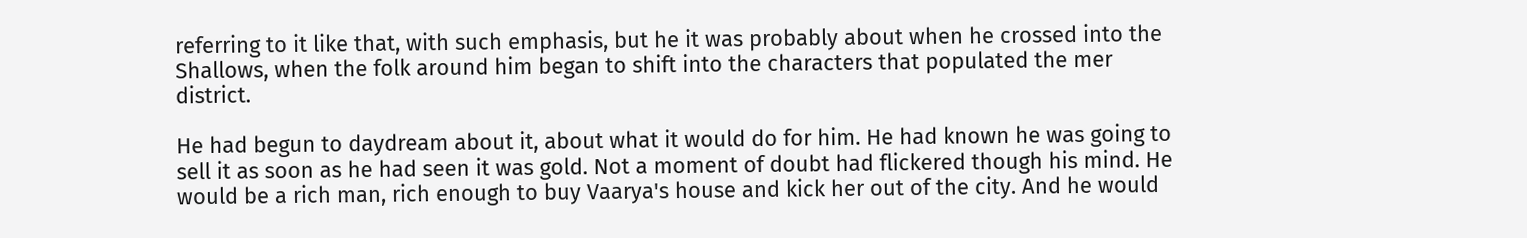referring to it like that, with such emphasis, but he it was probably about when he crossed into the Shallows, when the folk around him began to shift into the characters that populated the mer district.

He had begun to daydream about it, about what it would do for him. He had known he was going to sell it as soon as he had seen it was gold. Not a moment of doubt had flickered though his mind. He would be a rich man, rich enough to buy Vaarya's house and kick her out of the city. And he would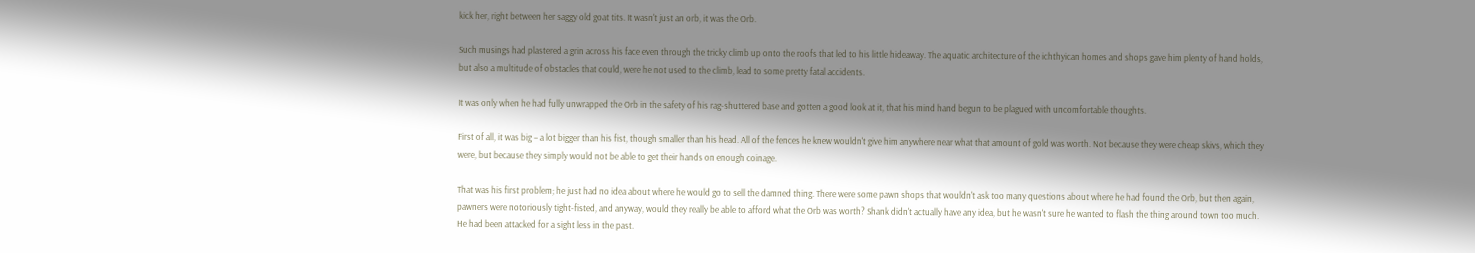kick her, right between her saggy old goat tits. It wasn't just an orb, it was the Orb.

Such musings had plastered a grin across his face even through the tricky climb up onto the roofs that led to his little hideaway. The aquatic architecture of the ichthyican homes and shops gave him plenty of hand holds, but also a multitude of obstacles that could, were he not used to the climb, lead to some pretty fatal accidents.

It was only when he had fully unwrapped the Orb in the safety of his rag-shuttered base and gotten a good look at it, that his mind hand begun to be plagued with uncomfortable thoughts.

First of all, it was big – a lot bigger than his fist, though smaller than his head. All of the fences he knew wouldn't give him anywhere near what that amount of gold was worth. Not because they were cheap skivs, which they were, but because they simply would not be able to get their hands on enough coinage.

That was his first problem; he just had no idea about where he would go to sell the damned thing. There were some pawn shops that wouldn't ask too many questions about where he had found the Orb, but then again, pawners were notoriously tight-fisted, and anyway, would they really be able to afford what the Orb was worth? Shank didn't actually have any idea, but he wasn't sure he wanted to flash the thing around town too much. He had been attacked for a sight less in the past.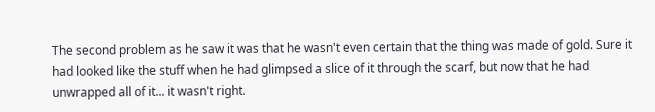The second problem as he saw it was that he wasn't even certain that the thing was made of gold. Sure it had looked like the stuff when he had glimpsed a slice of it through the scarf, but now that he had unwrapped all of it... it wasn't right.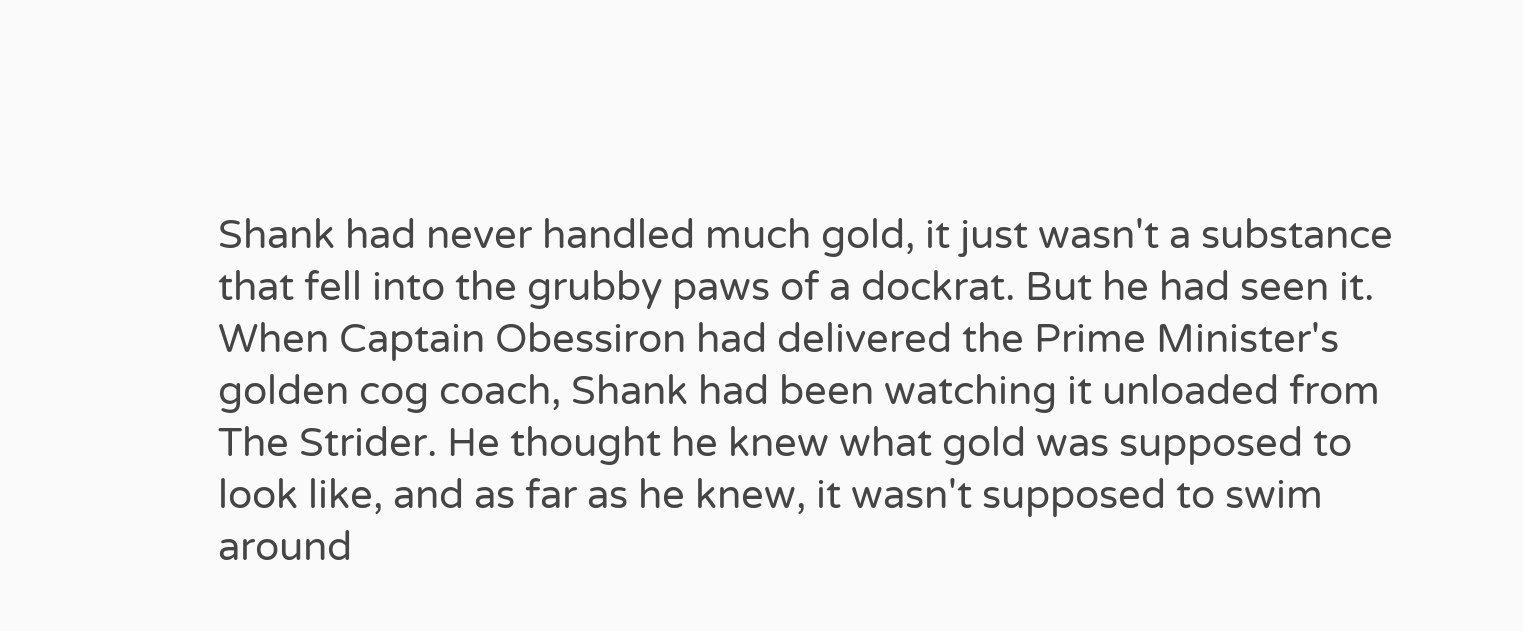Shank had never handled much gold, it just wasn't a substance that fell into the grubby paws of a dockrat. But he had seen it. When Captain Obessiron had delivered the Prime Minister's golden cog coach, Shank had been watching it unloaded from The Strider. He thought he knew what gold was supposed to look like, and as far as he knew, it wasn't supposed to swim around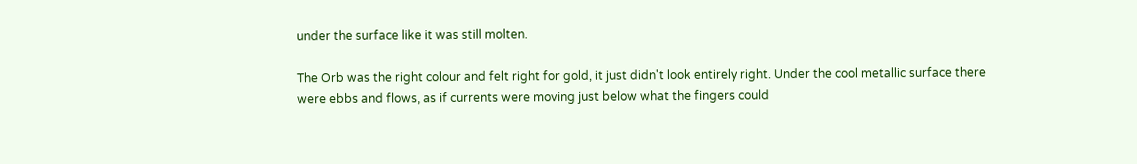under the surface like it was still molten.

The Orb was the right colour and felt right for gold, it just didn't look entirely right. Under the cool metallic surface there were ebbs and flows, as if currents were moving just below what the fingers could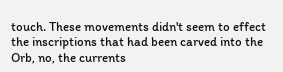touch. These movements didn't seem to effect the inscriptions that had been carved into the Orb, no, the currents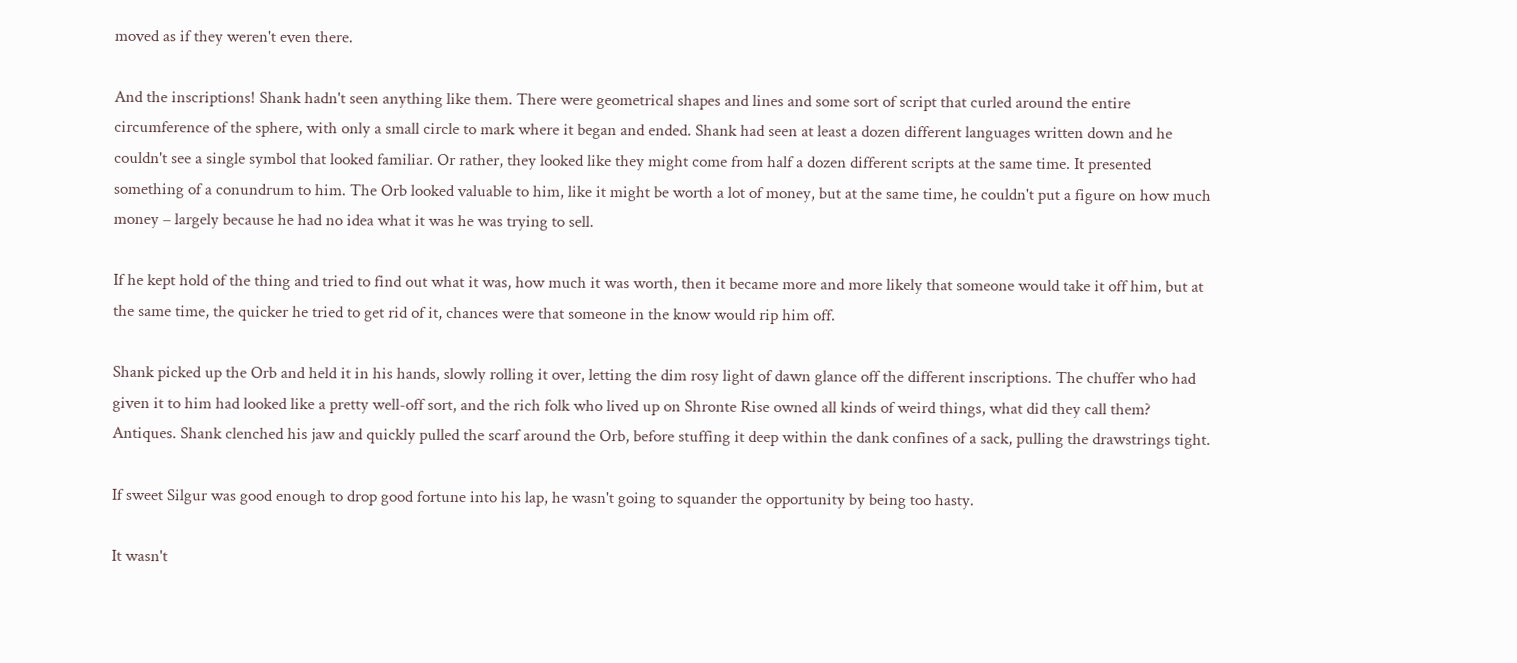moved as if they weren't even there.

And the inscriptions! Shank hadn't seen anything like them. There were geometrical shapes and lines and some sort of script that curled around the entire circumference of the sphere, with only a small circle to mark where it began and ended. Shank had seen at least a dozen different languages written down and he couldn't see a single symbol that looked familiar. Or rather, they looked like they might come from half a dozen different scripts at the same time. It presented something of a conundrum to him. The Orb looked valuable to him, like it might be worth a lot of money, but at the same time, he couldn't put a figure on how much money – largely because he had no idea what it was he was trying to sell.

If he kept hold of the thing and tried to find out what it was, how much it was worth, then it became more and more likely that someone would take it off him, but at the same time, the quicker he tried to get rid of it, chances were that someone in the know would rip him off.

Shank picked up the Orb and held it in his hands, slowly rolling it over, letting the dim rosy light of dawn glance off the different inscriptions. The chuffer who had given it to him had looked like a pretty well-off sort, and the rich folk who lived up on Shronte Rise owned all kinds of weird things, what did they call them? Antiques. Shank clenched his jaw and quickly pulled the scarf around the Orb, before stuffing it deep within the dank confines of a sack, pulling the drawstrings tight.

If sweet Silgur was good enough to drop good fortune into his lap, he wasn't going to squander the opportunity by being too hasty.

It wasn't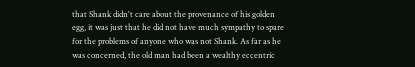that Shank didn't care about the provenance of his golden egg, it was just that he did not have much sympathy to spare for the problems of anyone who was not Shank. As far as he was concerned, the old man had been a wealthy eccentric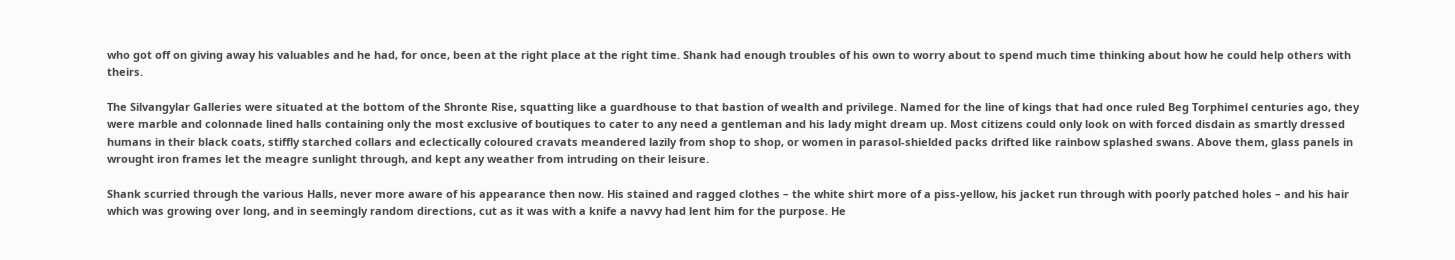who got off on giving away his valuables and he had, for once, been at the right place at the right time. Shank had enough troubles of his own to worry about to spend much time thinking about how he could help others with theirs.

The Silvangylar Galleries were situated at the bottom of the Shronte Rise, squatting like a guardhouse to that bastion of wealth and privilege. Named for the line of kings that had once ruled Beg Torphimel centuries ago, they were marble and colonnade lined halls containing only the most exclusive of boutiques to cater to any need a gentleman and his lady might dream up. Most citizens could only look on with forced disdain as smartly dressed humans in their black coats, stiffly starched collars and eclectically coloured cravats meandered lazily from shop to shop, or women in parasol-shielded packs drifted like rainbow splashed swans. Above them, glass panels in wrought iron frames let the meagre sunlight through, and kept any weather from intruding on their leisure.

Shank scurried through the various Halls, never more aware of his appearance then now. His stained and ragged clothes – the white shirt more of a piss-yellow, his jacket run through with poorly patched holes – and his hair which was growing over long, and in seemingly random directions, cut as it was with a knife a navvy had lent him for the purpose. He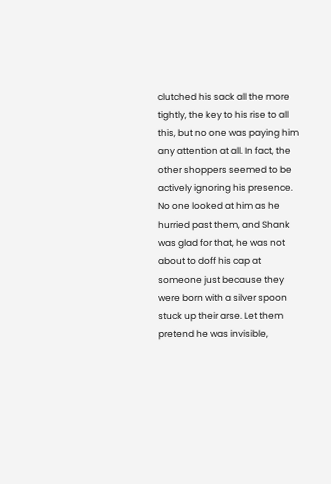clutched his sack all the more tightly, the key to his rise to all this, but no one was paying him any attention at all. In fact, the other shoppers seemed to be actively ignoring his presence. No one looked at him as he hurried past them, and Shank was glad for that, he was not about to doff his cap at someone just because they were born with a silver spoon stuck up their arse. Let them pretend he was invisible,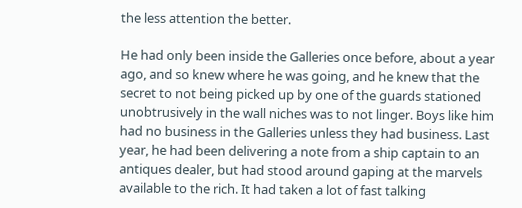the less attention the better.

He had only been inside the Galleries once before, about a year ago, and so knew where he was going, and he knew that the secret to not being picked up by one of the guards stationed unobtrusively in the wall niches was to not linger. Boys like him had no business in the Galleries unless they had business. Last year, he had been delivering a note from a ship captain to an antiques dealer, but had stood around gaping at the marvels available to the rich. It had taken a lot of fast talking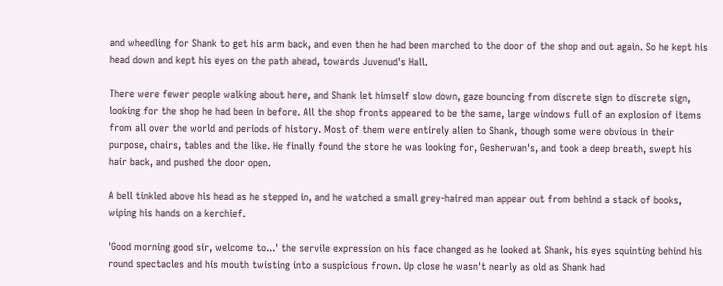and wheedling for Shank to get his arm back, and even then he had been marched to the door of the shop and out again. So he kept his head down and kept his eyes on the path ahead, towards Juvenud's Hall.

There were fewer people walking about here, and Shank let himself slow down, gaze bouncing from discrete sign to discrete sign, looking for the shop he had been in before. All the shop fronts appeared to be the same, large windows full of an explosion of items from all over the world and periods of history. Most of them were entirely alien to Shank, though some were obvious in their purpose, chairs, tables and the like. He finally found the store he was looking for, Gesherwan's, and took a deep breath, swept his hair back, and pushed the door open.

A bell tinkled above his head as he stepped in, and he watched a small grey-haired man appear out from behind a stack of books, wiping his hands on a kerchief.

'Good morning good sir, welcome to...' the servile expression on his face changed as he looked at Shank, his eyes squinting behind his round spectacles and his mouth twisting into a suspicious frown. Up close he wasn't nearly as old as Shank had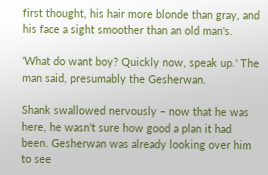first thought, his hair more blonde than gray, and his face a sight smoother than an old man's.

'What do want boy? Quickly now, speak up.' The man said, presumably the Gesherwan.

Shank swallowed nervously – now that he was here, he wasn't sure how good a plan it had been. Gesherwan was already looking over him to see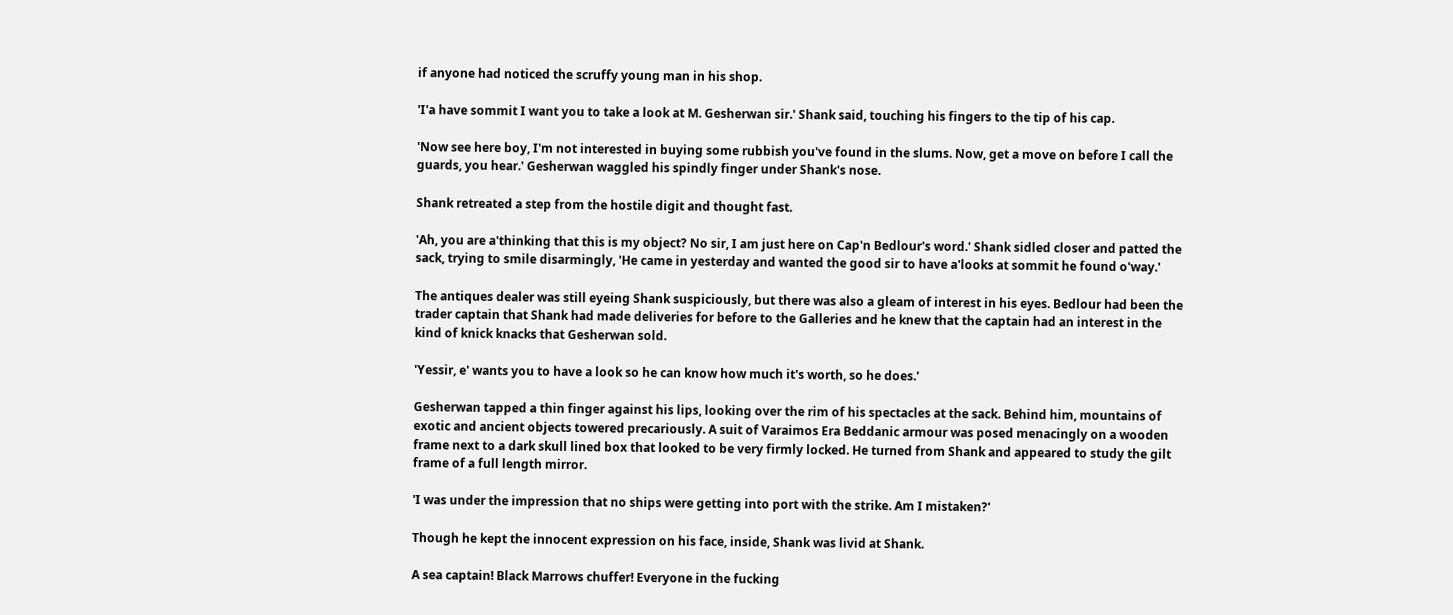if anyone had noticed the scruffy young man in his shop.

'I'a have sommit I want you to take a look at M. Gesherwan sir.' Shank said, touching his fingers to the tip of his cap.

'Now see here boy, I'm not interested in buying some rubbish you've found in the slums. Now, get a move on before I call the guards, you hear.' Gesherwan waggled his spindly finger under Shank's nose.

Shank retreated a step from the hostile digit and thought fast.

'Ah, you are a'thinking that this is my object? No sir, I am just here on Cap'n Bedlour's word.' Shank sidled closer and patted the sack, trying to smile disarmingly, 'He came in yesterday and wanted the good sir to have a'looks at sommit he found o'way.'

The antiques dealer was still eyeing Shank suspiciously, but there was also a gleam of interest in his eyes. Bedlour had been the trader captain that Shank had made deliveries for before to the Galleries and he knew that the captain had an interest in the kind of knick knacks that Gesherwan sold.

'Yessir, e' wants you to have a look so he can know how much it's worth, so he does.'

Gesherwan tapped a thin finger against his lips, looking over the rim of his spectacles at the sack. Behind him, mountains of exotic and ancient objects towered precariously. A suit of Varaimos Era Beddanic armour was posed menacingly on a wooden frame next to a dark skull lined box that looked to be very firmly locked. He turned from Shank and appeared to study the gilt frame of a full length mirror.

'I was under the impression that no ships were getting into port with the strike. Am I mistaken?'

Though he kept the innocent expression on his face, inside, Shank was livid at Shank.

A sea captain! Black Marrows chuffer! Everyone in the fucking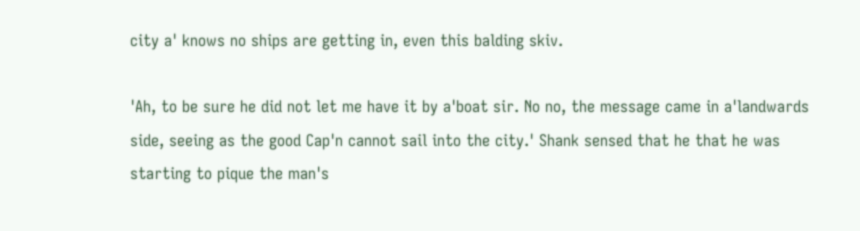city a' knows no ships are getting in, even this balding skiv.

'Ah, to be sure he did not let me have it by a'boat sir. No no, the message came in a'landwards side, seeing as the good Cap'n cannot sail into the city.' Shank sensed that he that he was starting to pique the man's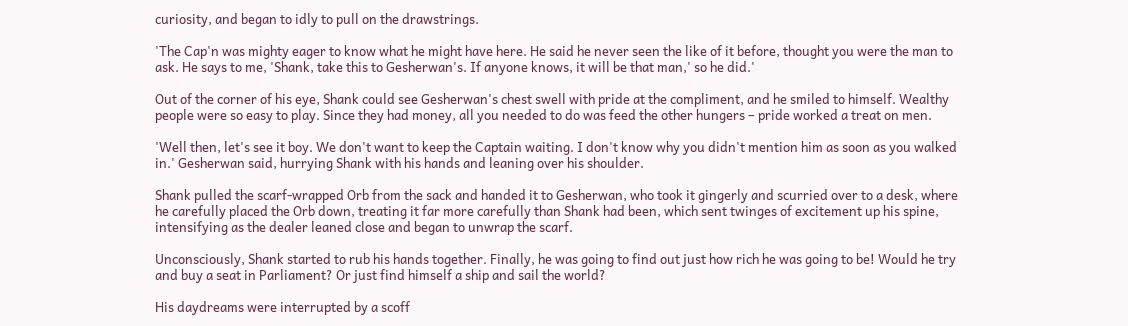curiosity, and began to idly to pull on the drawstrings.

'The Cap'n was mighty eager to know what he might have here. He said he never seen the like of it before, thought you were the man to ask. He says to me, 'Shank, take this to Gesherwan's. If anyone knows, it will be that man,' so he did.'

Out of the corner of his eye, Shank could see Gesherwan's chest swell with pride at the compliment, and he smiled to himself. Wealthy people were so easy to play. Since they had money, all you needed to do was feed the other hungers – pride worked a treat on men.

'Well then, let's see it boy. We don't want to keep the Captain waiting. I don't know why you didn't mention him as soon as you walked in.' Gesherwan said, hurrying Shank with his hands and leaning over his shoulder.

Shank pulled the scarf-wrapped Orb from the sack and handed it to Gesherwan, who took it gingerly and scurried over to a desk, where he carefully placed the Orb down, treating it far more carefully than Shank had been, which sent twinges of excitement up his spine, intensifying as the dealer leaned close and began to unwrap the scarf.

Unconsciously, Shank started to rub his hands together. Finally, he was going to find out just how rich he was going to be! Would he try and buy a seat in Parliament? Or just find himself a ship and sail the world?

His daydreams were interrupted by a scoff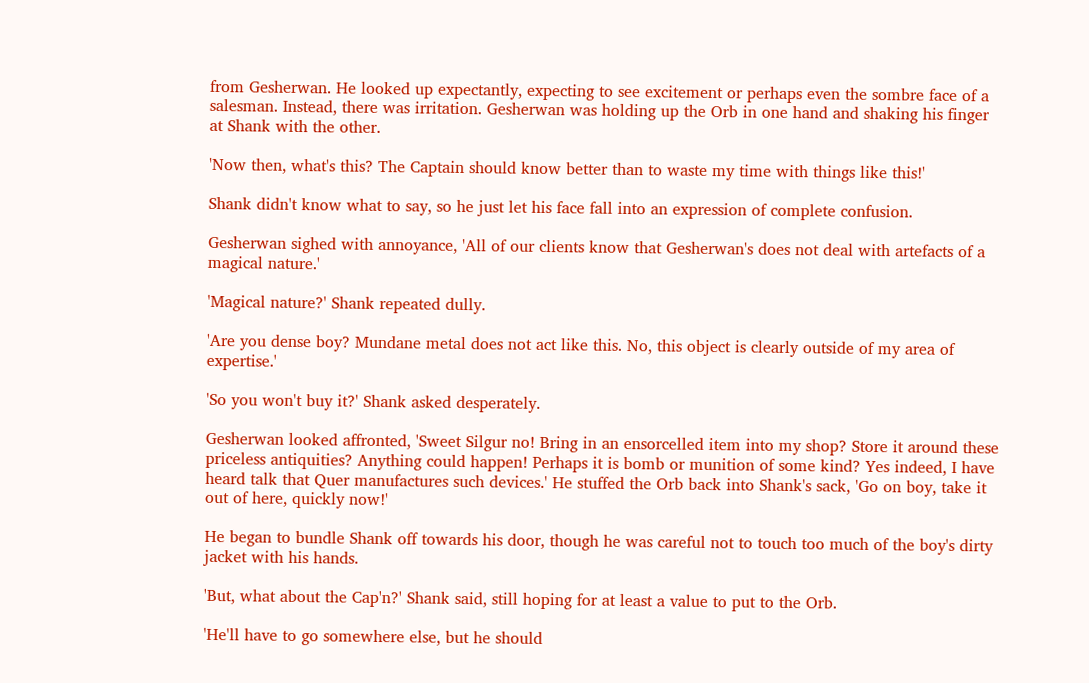from Gesherwan. He looked up expectantly, expecting to see excitement or perhaps even the sombre face of a salesman. Instead, there was irritation. Gesherwan was holding up the Orb in one hand and shaking his finger at Shank with the other.

'Now then, what's this? The Captain should know better than to waste my time with things like this!'

Shank didn't know what to say, so he just let his face fall into an expression of complete confusion.

Gesherwan sighed with annoyance, 'All of our clients know that Gesherwan's does not deal with artefacts of a magical nature.'

'Magical nature?' Shank repeated dully.

'Are you dense boy? Mundane metal does not act like this. No, this object is clearly outside of my area of expertise.'

'So you won't buy it?' Shank asked desperately.

Gesherwan looked affronted, 'Sweet Silgur no! Bring in an ensorcelled item into my shop? Store it around these priceless antiquities? Anything could happen! Perhaps it is bomb or munition of some kind? Yes indeed, I have heard talk that Quer manufactures such devices.' He stuffed the Orb back into Shank's sack, 'Go on boy, take it out of here, quickly now!'

He began to bundle Shank off towards his door, though he was careful not to touch too much of the boy's dirty jacket with his hands.

'But, what about the Cap'n?' Shank said, still hoping for at least a value to put to the Orb.

'He'll have to go somewhere else, but he should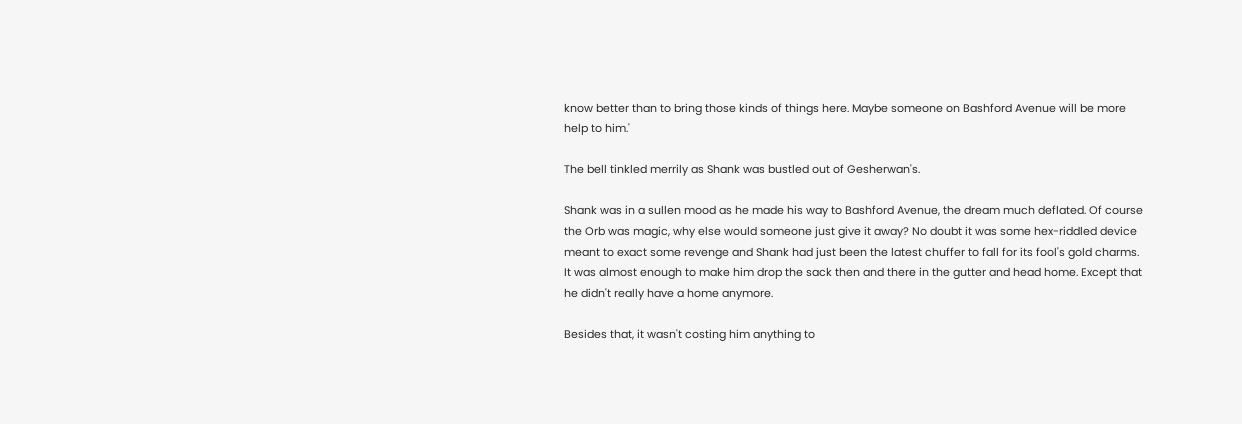know better than to bring those kinds of things here. Maybe someone on Bashford Avenue will be more help to him.'

The bell tinkled merrily as Shank was bustled out of Gesherwan's.

Shank was in a sullen mood as he made his way to Bashford Avenue, the dream much deflated. Of course the Orb was magic, why else would someone just give it away? No doubt it was some hex-riddled device meant to exact some revenge and Shank had just been the latest chuffer to fall for its fool's gold charms. It was almost enough to make him drop the sack then and there in the gutter and head home. Except that he didn't really have a home anymore.

Besides that, it wasn't costing him anything to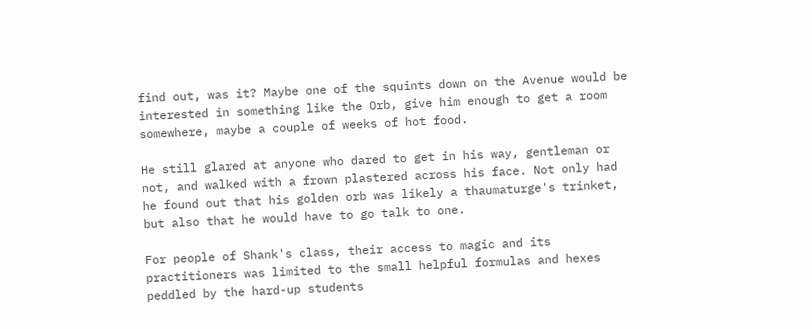find out, was it? Maybe one of the squints down on the Avenue would be interested in something like the Orb, give him enough to get a room somewhere, maybe a couple of weeks of hot food.

He still glared at anyone who dared to get in his way, gentleman or not, and walked with a frown plastered across his face. Not only had he found out that his golden orb was likely a thaumaturge's trinket, but also that he would have to go talk to one.

For people of Shank's class, their access to magic and its practitioners was limited to the small helpful formulas and hexes peddled by the hard-up students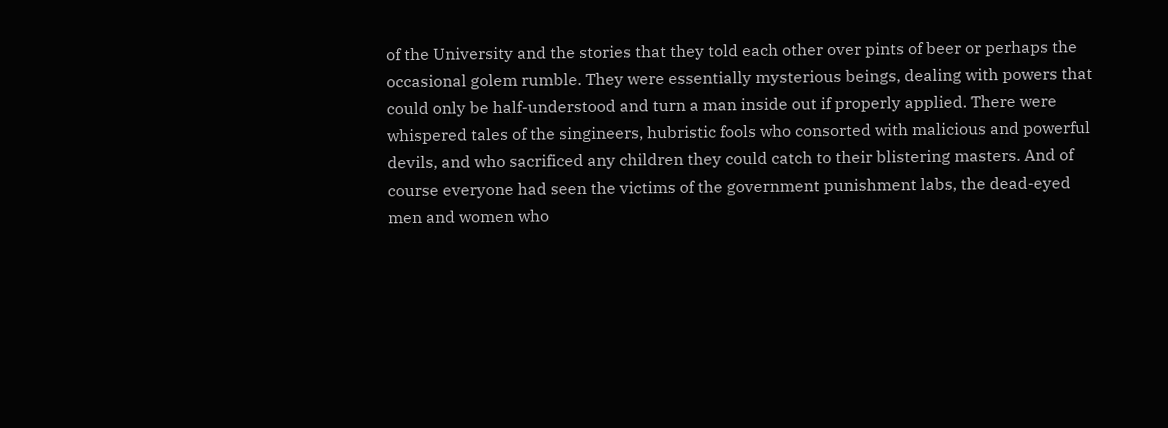of the University and the stories that they told each other over pints of beer or perhaps the occasional golem rumble. They were essentially mysterious beings, dealing with powers that could only be half-understood and turn a man inside out if properly applied. There were whispered tales of the singineers, hubristic fools who consorted with malicious and powerful devils, and who sacrificed any children they could catch to their blistering masters. And of course everyone had seen the victims of the government punishment labs, the dead-eyed men and women who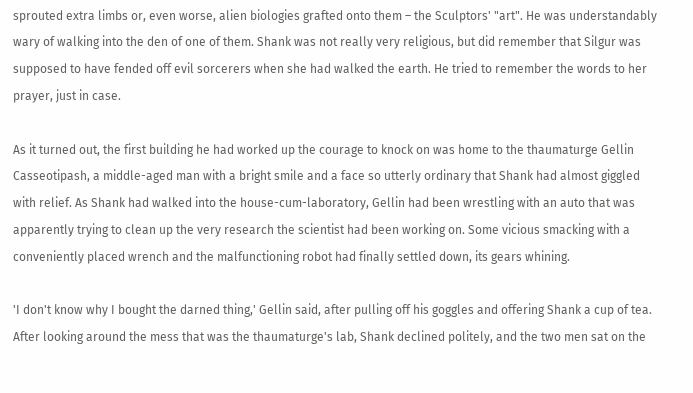sprouted extra limbs or, even worse, alien biologies grafted onto them – the Sculptors' "art". He was understandably wary of walking into the den of one of them. Shank was not really very religious, but did remember that Silgur was supposed to have fended off evil sorcerers when she had walked the earth. He tried to remember the words to her prayer, just in case.

As it turned out, the first building he had worked up the courage to knock on was home to the thaumaturge Gellin Casseotipash, a middle-aged man with a bright smile and a face so utterly ordinary that Shank had almost giggled with relief. As Shank had walked into the house-cum-laboratory, Gellin had been wrestling with an auto that was apparently trying to clean up the very research the scientist had been working on. Some vicious smacking with a conveniently placed wrench and the malfunctioning robot had finally settled down, its gears whining.

'I don't know why I bought the darned thing,' Gellin said, after pulling off his goggles and offering Shank a cup of tea. After looking around the mess that was the thaumaturge's lab, Shank declined politely, and the two men sat on the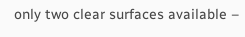only two clear surfaces available –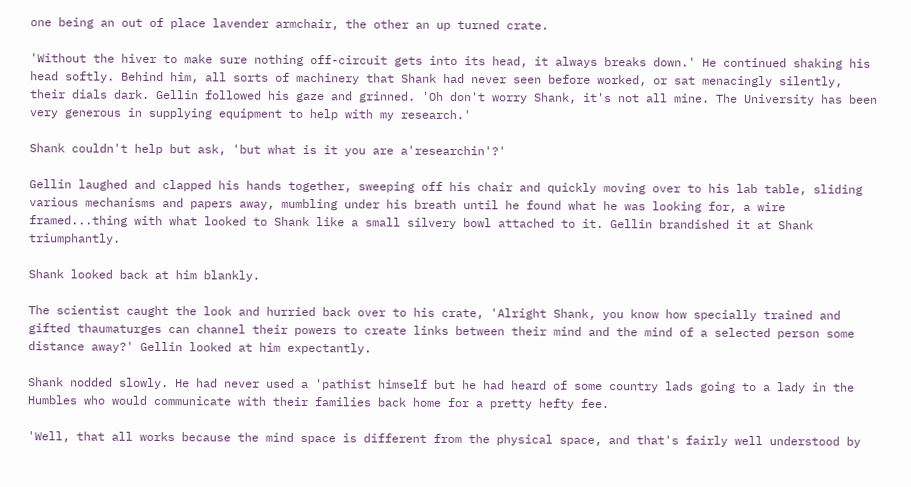one being an out of place lavender armchair, the other an up turned crate.

'Without the hiver to make sure nothing off-circuit gets into its head, it always breaks down.' He continued shaking his head softly. Behind him, all sorts of machinery that Shank had never seen before worked, or sat menacingly silently, their dials dark. Gellin followed his gaze and grinned. 'Oh don't worry Shank, it's not all mine. The University has been very generous in supplying equipment to help with my research.'

Shank couldn't help but ask, 'but what is it you are a'researchin'?'

Gellin laughed and clapped his hands together, sweeping off his chair and quickly moving over to his lab table, sliding various mechanisms and papers away, mumbling under his breath until he found what he was looking for, a wire framed...thing with what looked to Shank like a small silvery bowl attached to it. Gellin brandished it at Shank triumphantly.

Shank looked back at him blankly.

The scientist caught the look and hurried back over to his crate, 'Alright Shank, you know how specially trained and gifted thaumaturges can channel their powers to create links between their mind and the mind of a selected person some distance away?' Gellin looked at him expectantly.

Shank nodded slowly. He had never used a 'pathist himself but he had heard of some country lads going to a lady in the Humbles who would communicate with their families back home for a pretty hefty fee.

'Well, that all works because the mind space is different from the physical space, and that's fairly well understood by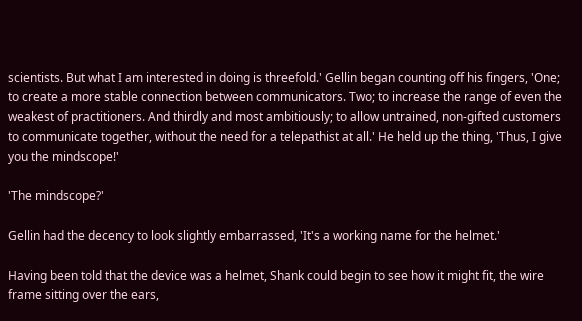scientists. But what I am interested in doing is threefold.' Gellin began counting off his fingers, 'One; to create a more stable connection between communicators. Two; to increase the range of even the weakest of practitioners. And thirdly and most ambitiously; to allow untrained, non-gifted customers to communicate together, without the need for a telepathist at all.' He held up the thing, 'Thus, I give you the mindscope!'

'The mindscope?'

Gellin had the decency to look slightly embarrassed, 'It's a working name for the helmet.'

Having been told that the device was a helmet, Shank could begin to see how it might fit, the wire frame sitting over the ears,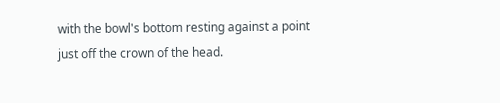with the bowl's bottom resting against a point just off the crown of the head.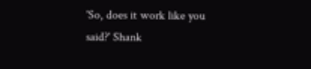'So, does it work like you said?' Shank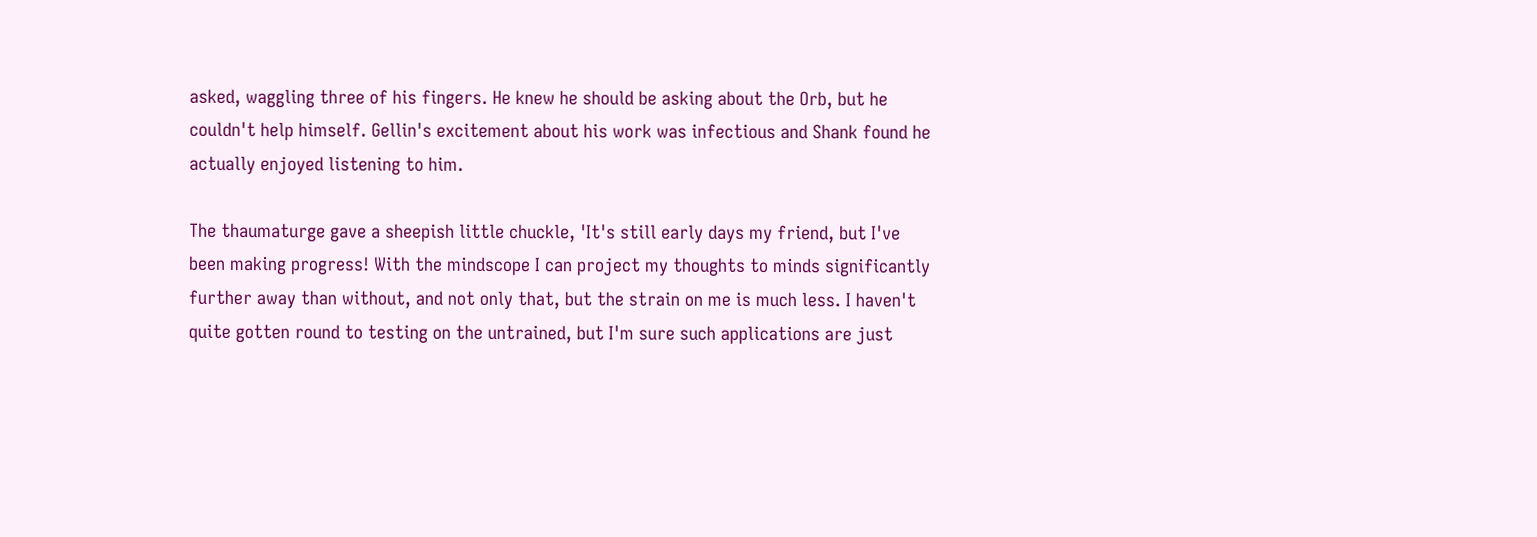asked, waggling three of his fingers. He knew he should be asking about the Orb, but he couldn't help himself. Gellin's excitement about his work was infectious and Shank found he actually enjoyed listening to him.

The thaumaturge gave a sheepish little chuckle, 'It's still early days my friend, but I've been making progress! With the mindscope I can project my thoughts to minds significantly further away than without, and not only that, but the strain on me is much less. I haven't quite gotten round to testing on the untrained, but I'm sure such applications are just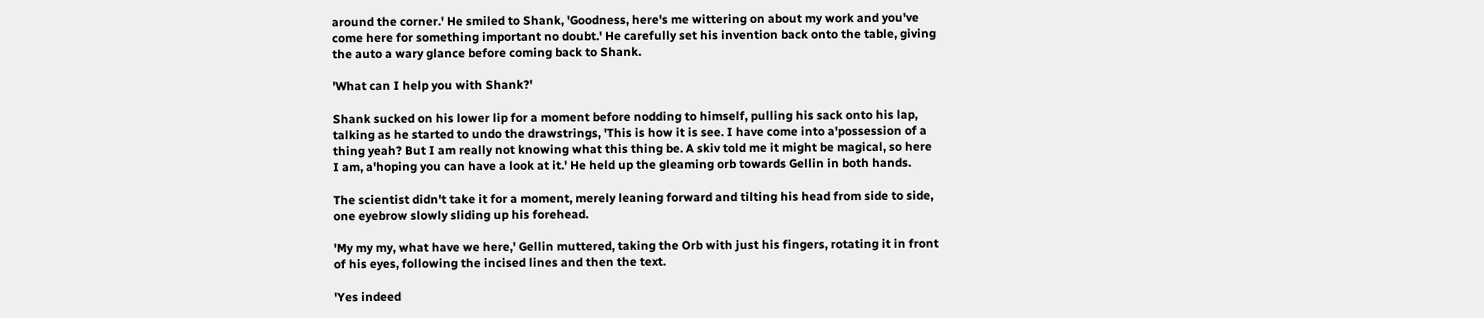around the corner.' He smiled to Shank, 'Goodness, here's me wittering on about my work and you've come here for something important no doubt.' He carefully set his invention back onto the table, giving the auto a wary glance before coming back to Shank.

'What can I help you with Shank?'

Shank sucked on his lower lip for a moment before nodding to himself, pulling his sack onto his lap, talking as he started to undo the drawstrings, 'This is how it is see. I have come into a'possession of a thing yeah? But I am really not knowing what this thing be. A skiv told me it might be magical, so here I am, a'hoping you can have a look at it.' He held up the gleaming orb towards Gellin in both hands.

The scientist didn't take it for a moment, merely leaning forward and tilting his head from side to side, one eyebrow slowly sliding up his forehead.

'My my my, what have we here,' Gellin muttered, taking the Orb with just his fingers, rotating it in front of his eyes, following the incised lines and then the text.

'Yes indeed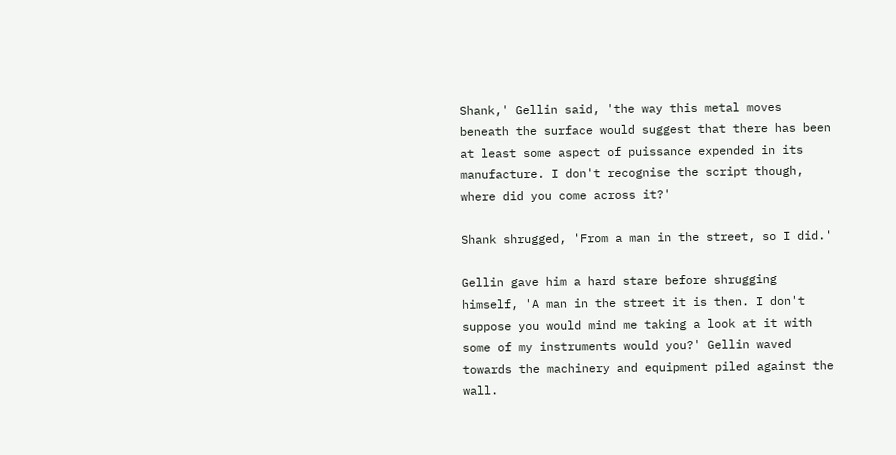Shank,' Gellin said, 'the way this metal moves beneath the surface would suggest that there has been at least some aspect of puissance expended in its manufacture. I don't recognise the script though, where did you come across it?'

Shank shrugged, 'From a man in the street, so I did.'

Gellin gave him a hard stare before shrugging himself, 'A man in the street it is then. I don't suppose you would mind me taking a look at it with some of my instruments would you?' Gellin waved towards the machinery and equipment piled against the wall.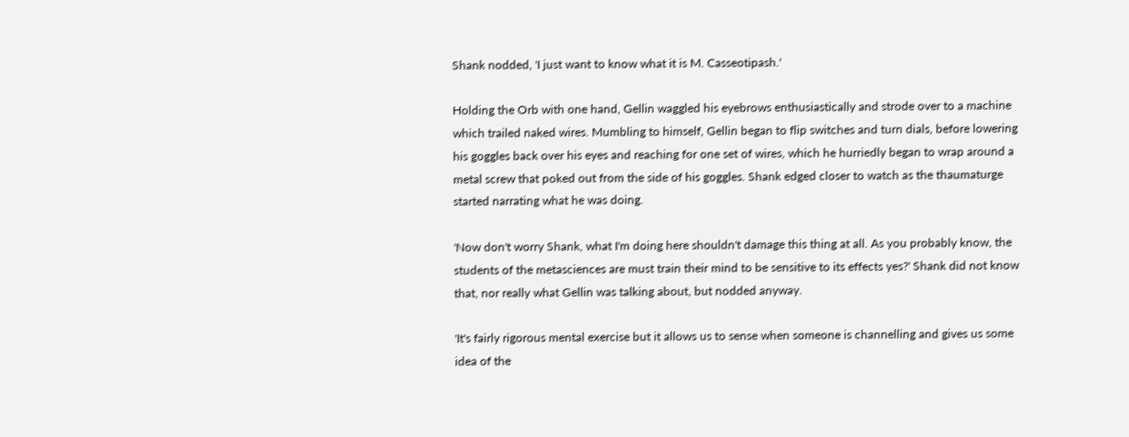Shank nodded, 'I just want to know what it is M. Casseotipash.'

Holding the Orb with one hand, Gellin waggled his eyebrows enthusiastically and strode over to a machine which trailed naked wires. Mumbling to himself, Gellin began to flip switches and turn dials, before lowering his goggles back over his eyes and reaching for one set of wires, which he hurriedly began to wrap around a metal screw that poked out from the side of his goggles. Shank edged closer to watch as the thaumaturge started narrating what he was doing.

'Now don't worry Shank, what I'm doing here shouldn't damage this thing at all. As you probably know, the students of the metasciences are must train their mind to be sensitive to its effects yes?' Shank did not know that, nor really what Gellin was talking about, but nodded anyway.

'It's fairly rigorous mental exercise but it allows us to sense when someone is channelling and gives us some idea of the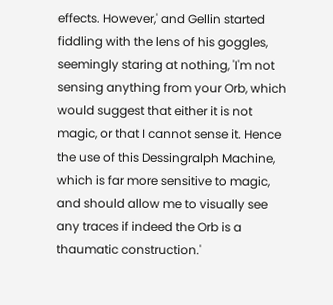effects. However,' and Gellin started fiddling with the lens of his goggles, seemingly staring at nothing, 'I'm not sensing anything from your Orb, which would suggest that either it is not magic, or that I cannot sense it. Hence the use of this Dessingralph Machine, which is far more sensitive to magic, and should allow me to visually see any traces if indeed the Orb is a thaumatic construction.'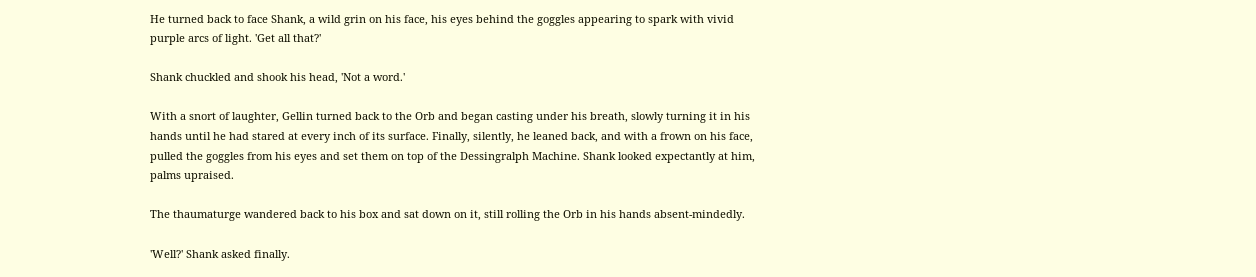He turned back to face Shank, a wild grin on his face, his eyes behind the goggles appearing to spark with vivid purple arcs of light. 'Get all that?'

Shank chuckled and shook his head, 'Not a word.'

With a snort of laughter, Gellin turned back to the Orb and began casting under his breath, slowly turning it in his hands until he had stared at every inch of its surface. Finally, silently, he leaned back, and with a frown on his face, pulled the goggles from his eyes and set them on top of the Dessingralph Machine. Shank looked expectantly at him, palms upraised.

The thaumaturge wandered back to his box and sat down on it, still rolling the Orb in his hands absent-mindedly.

'Well?' Shank asked finally.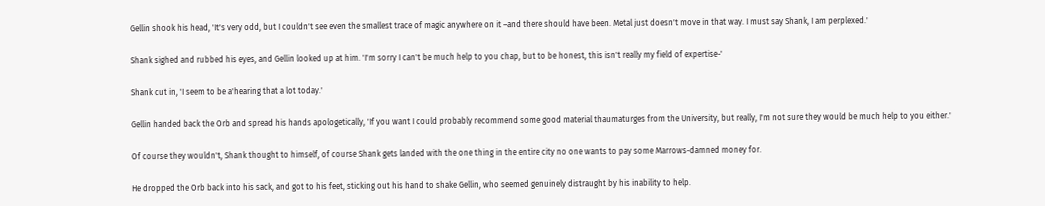Gellin shook his head, 'It's very odd, but I couldn't see even the smallest trace of magic anywhere on it –and there should have been. Metal just doesn't move in that way. I must say Shank, I am perplexed.'

Shank sighed and rubbed his eyes, and Gellin looked up at him. 'I'm sorry I can't be much help to you chap, but to be honest, this isn't really my field of expertise-'

Shank cut in, 'I seem to be a'hearing that a lot today.'

Gellin handed back the Orb and spread his hands apologetically, 'If you want I could probably recommend some good material thaumaturges from the University, but really, I'm not sure they would be much help to you either.'

Of course they wouldn't, Shank thought to himself, of course Shank gets landed with the one thing in the entire city no one wants to pay some Marrows-damned money for.

He dropped the Orb back into his sack, and got to his feet, sticking out his hand to shake Gellin, who seemed genuinely distraught by his inability to help.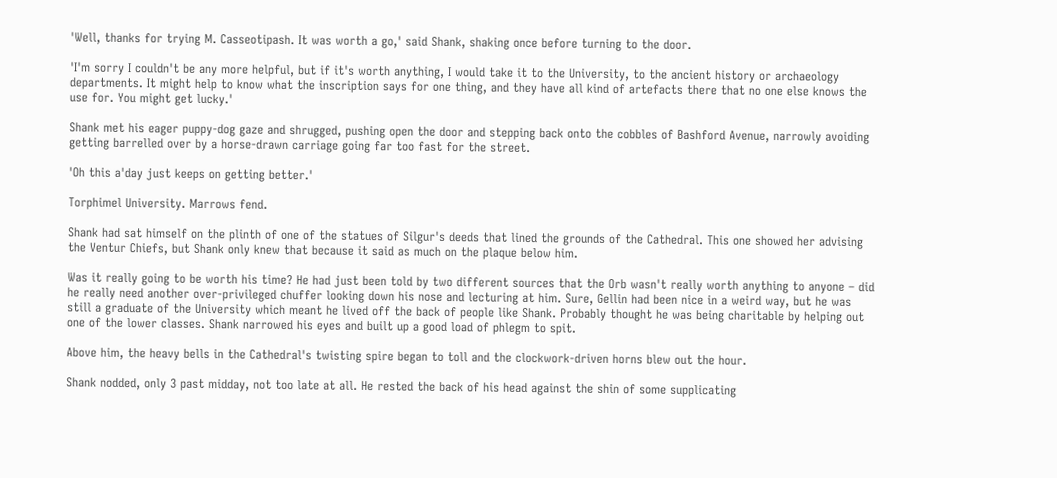'Well, thanks for trying M. Casseotipash. It was worth a go,' said Shank, shaking once before turning to the door.

'I'm sorry I couldn't be any more helpful, but if it's worth anything, I would take it to the University, to the ancient history or archaeology departments. It might help to know what the inscription says for one thing, and they have all kind of artefacts there that no one else knows the use for. You might get lucky.'

Shank met his eager puppy-dog gaze and shrugged, pushing open the door and stepping back onto the cobbles of Bashford Avenue, narrowly avoiding getting barrelled over by a horse-drawn carriage going far too fast for the street.

'Oh this a'day just keeps on getting better.'

Torphimel University. Marrows fend.

Shank had sat himself on the plinth of one of the statues of Silgur's deeds that lined the grounds of the Cathedral. This one showed her advising the Ventur Chiefs, but Shank only knew that because it said as much on the plaque below him.

Was it really going to be worth his time? He had just been told by two different sources that the Orb wasn't really worth anything to anyone – did he really need another over-privileged chuffer looking down his nose and lecturing at him. Sure, Gellin had been nice in a weird way, but he was still a graduate of the University which meant he lived off the back of people like Shank. Probably thought he was being charitable by helping out one of the lower classes. Shank narrowed his eyes and built up a good load of phlegm to spit.

Above him, the heavy bells in the Cathedral's twisting spire began to toll and the clockwork-driven horns blew out the hour.

Shank nodded, only 3 past midday, not too late at all. He rested the back of his head against the shin of some supplicating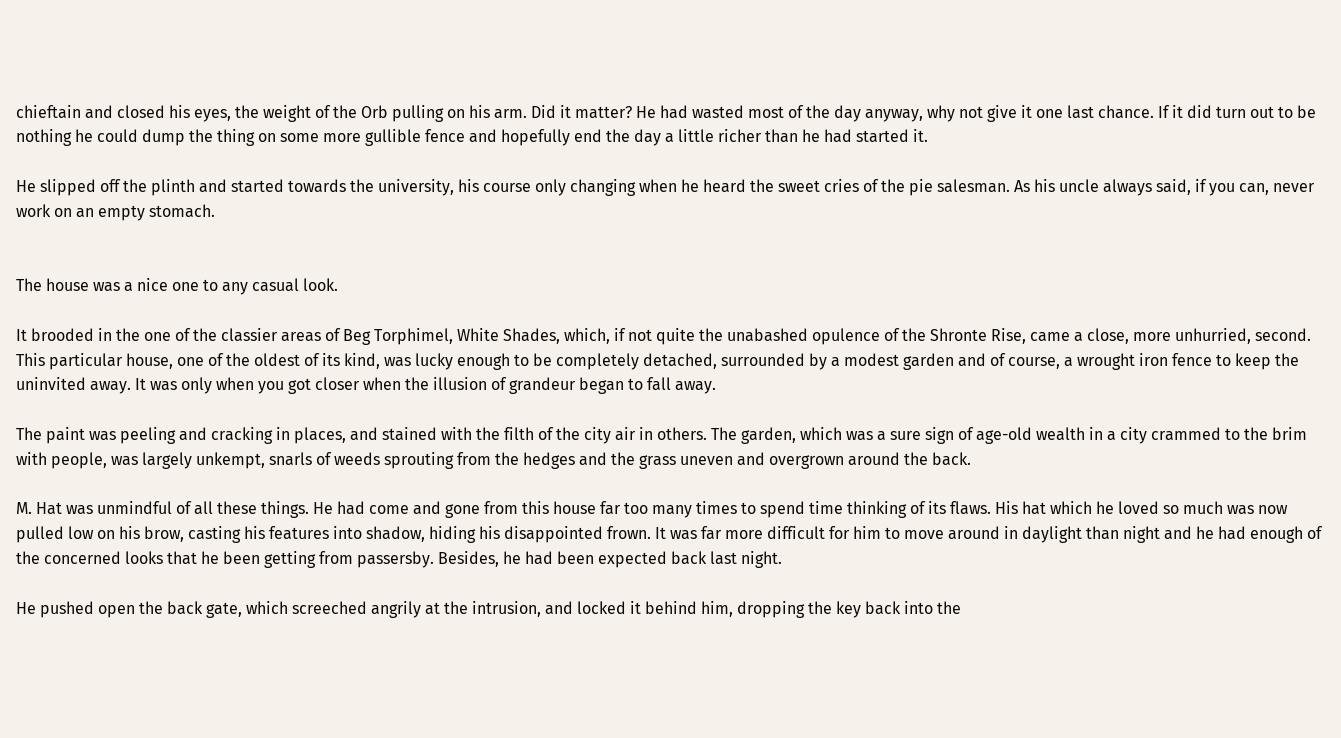chieftain and closed his eyes, the weight of the Orb pulling on his arm. Did it matter? He had wasted most of the day anyway, why not give it one last chance. If it did turn out to be nothing he could dump the thing on some more gullible fence and hopefully end the day a little richer than he had started it.

He slipped off the plinth and started towards the university, his course only changing when he heard the sweet cries of the pie salesman. As his uncle always said, if you can, never work on an empty stomach.


The house was a nice one to any casual look.

It brooded in the one of the classier areas of Beg Torphimel, White Shades, which, if not quite the unabashed opulence of the Shronte Rise, came a close, more unhurried, second. This particular house, one of the oldest of its kind, was lucky enough to be completely detached, surrounded by a modest garden and of course, a wrought iron fence to keep the uninvited away. It was only when you got closer when the illusion of grandeur began to fall away.

The paint was peeling and cracking in places, and stained with the filth of the city air in others. The garden, which was a sure sign of age-old wealth in a city crammed to the brim with people, was largely unkempt, snarls of weeds sprouting from the hedges and the grass uneven and overgrown around the back.

M. Hat was unmindful of all these things. He had come and gone from this house far too many times to spend time thinking of its flaws. His hat which he loved so much was now pulled low on his brow, casting his features into shadow, hiding his disappointed frown. It was far more difficult for him to move around in daylight than night and he had enough of the concerned looks that he been getting from passersby. Besides, he had been expected back last night.

He pushed open the back gate, which screeched angrily at the intrusion, and locked it behind him, dropping the key back into the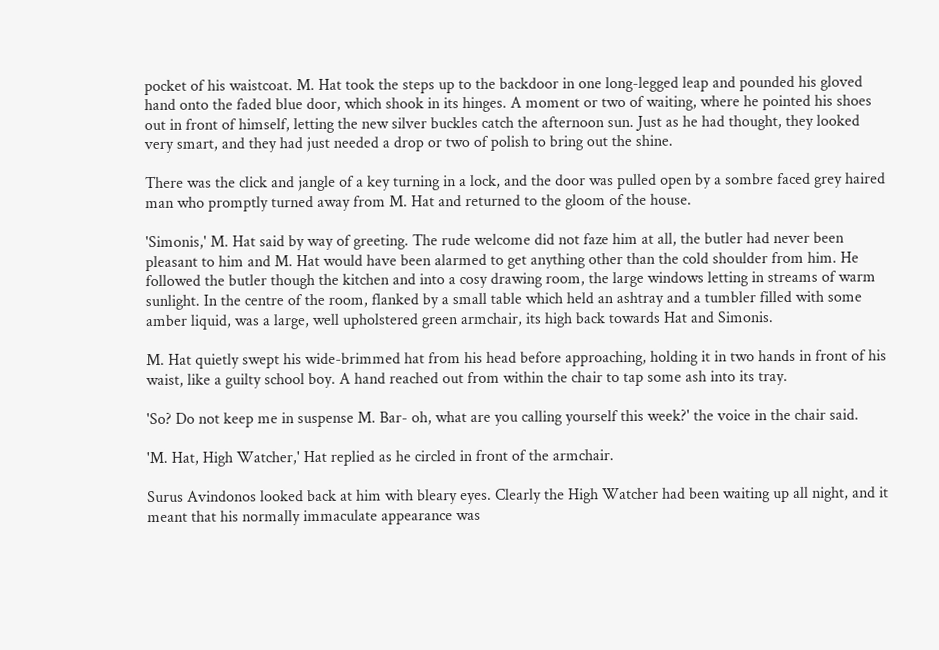pocket of his waistcoat. M. Hat took the steps up to the backdoor in one long-legged leap and pounded his gloved hand onto the faded blue door, which shook in its hinges. A moment or two of waiting, where he pointed his shoes out in front of himself, letting the new silver buckles catch the afternoon sun. Just as he had thought, they looked very smart, and they had just needed a drop or two of polish to bring out the shine.

There was the click and jangle of a key turning in a lock, and the door was pulled open by a sombre faced grey haired man who promptly turned away from M. Hat and returned to the gloom of the house.

'Simonis,' M. Hat said by way of greeting. The rude welcome did not faze him at all, the butler had never been pleasant to him and M. Hat would have been alarmed to get anything other than the cold shoulder from him. He followed the butler though the kitchen and into a cosy drawing room, the large windows letting in streams of warm sunlight. In the centre of the room, flanked by a small table which held an ashtray and a tumbler filled with some amber liquid, was a large, well upholstered green armchair, its high back towards Hat and Simonis.

M. Hat quietly swept his wide-brimmed hat from his head before approaching, holding it in two hands in front of his waist, like a guilty school boy. A hand reached out from within the chair to tap some ash into its tray.

'So? Do not keep me in suspense M. Bar- oh, what are you calling yourself this week?' the voice in the chair said.

'M. Hat, High Watcher,' Hat replied as he circled in front of the armchair.

Surus Avindonos looked back at him with bleary eyes. Clearly the High Watcher had been waiting up all night, and it meant that his normally immaculate appearance was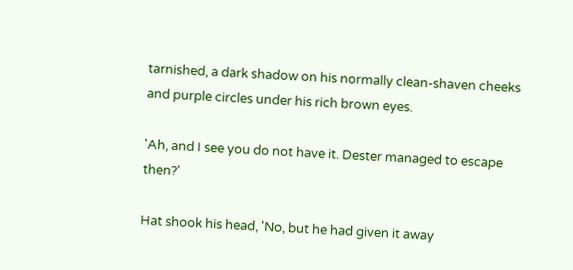tarnished, a dark shadow on his normally clean-shaven cheeks and purple circles under his rich brown eyes.

'Ah, and I see you do not have it. Dester managed to escape then?'

Hat shook his head, 'No, but he had given it away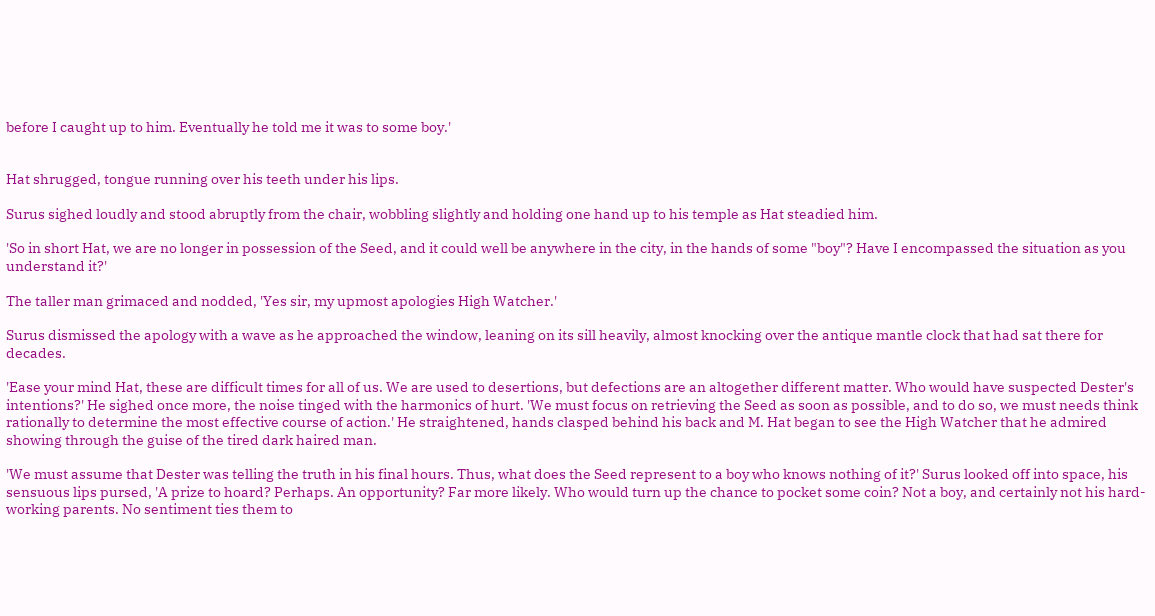before I caught up to him. Eventually he told me it was to some boy.'


Hat shrugged, tongue running over his teeth under his lips.

Surus sighed loudly and stood abruptly from the chair, wobbling slightly and holding one hand up to his temple as Hat steadied him.

'So in short Hat, we are no longer in possession of the Seed, and it could well be anywhere in the city, in the hands of some "boy"? Have I encompassed the situation as you understand it?'

The taller man grimaced and nodded, 'Yes sir, my upmost apologies High Watcher.'

Surus dismissed the apology with a wave as he approached the window, leaning on its sill heavily, almost knocking over the antique mantle clock that had sat there for decades.

'Ease your mind Hat, these are difficult times for all of us. We are used to desertions, but defections are an altogether different matter. Who would have suspected Dester's intentions?' He sighed once more, the noise tinged with the harmonics of hurt. 'We must focus on retrieving the Seed as soon as possible, and to do so, we must needs think rationally to determine the most effective course of action.' He straightened, hands clasped behind his back and M. Hat began to see the High Watcher that he admired showing through the guise of the tired dark haired man.

'We must assume that Dester was telling the truth in his final hours. Thus, what does the Seed represent to a boy who knows nothing of it?' Surus looked off into space, his sensuous lips pursed, 'A prize to hoard? Perhaps. An opportunity? Far more likely. Who would turn up the chance to pocket some coin? Not a boy, and certainly not his hard-working parents. No sentiment ties them to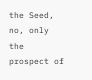the Seed, no, only the prospect of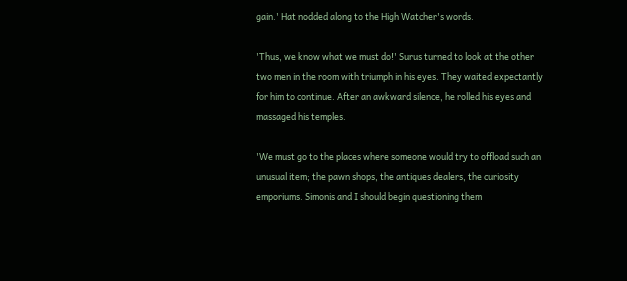gain.' Hat nodded along to the High Watcher's words.

'Thus, we know what we must do!' Surus turned to look at the other two men in the room with triumph in his eyes. They waited expectantly for him to continue. After an awkward silence, he rolled his eyes and massaged his temples.

'We must go to the places where someone would try to offload such an unusual item; the pawn shops, the antiques dealers, the curiosity emporiums. Simonis and I should begin questioning them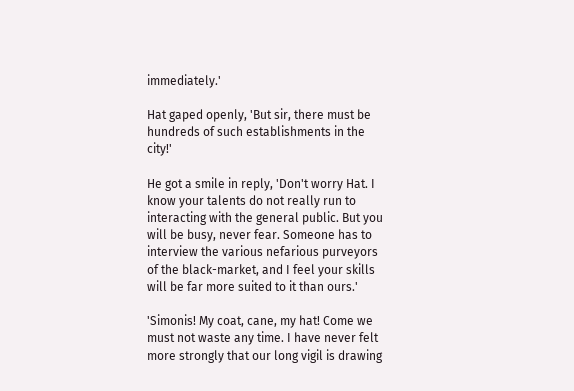immediately.'

Hat gaped openly, 'But sir, there must be hundreds of such establishments in the city!'

He got a smile in reply, 'Don't worry Hat. I know your talents do not really run to interacting with the general public. But you will be busy, never fear. Someone has to interview the various nefarious purveyors of the black-market, and I feel your skills will be far more suited to it than ours.'

'Simonis! My coat, cane, my hat! Come we must not waste any time. I have never felt more strongly that our long vigil is drawing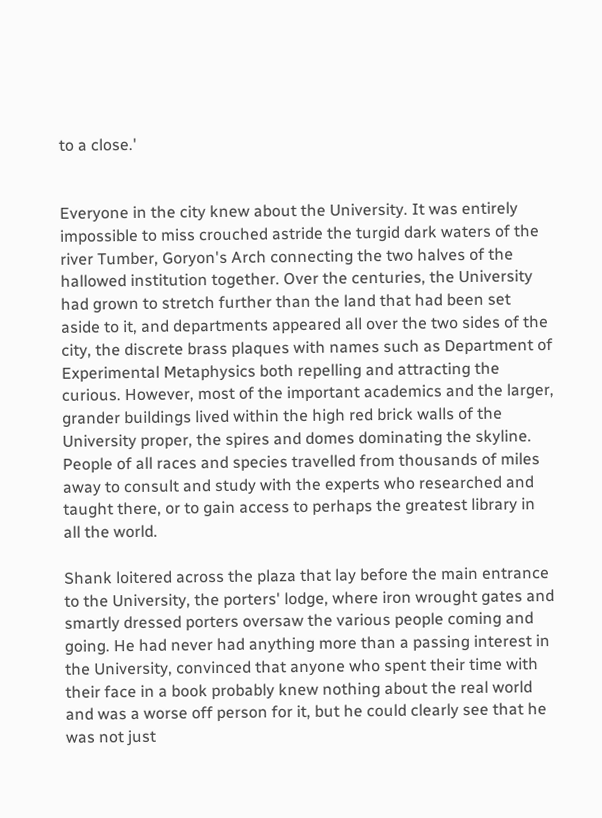to a close.'


Everyone in the city knew about the University. It was entirely impossible to miss crouched astride the turgid dark waters of the river Tumber, Goryon's Arch connecting the two halves of the hallowed institution together. Over the centuries, the University had grown to stretch further than the land that had been set aside to it, and departments appeared all over the two sides of the city, the discrete brass plaques with names such as Department of Experimental Metaphysics both repelling and attracting the curious. However, most of the important academics and the larger, grander buildings lived within the high red brick walls of the University proper, the spires and domes dominating the skyline. People of all races and species travelled from thousands of miles away to consult and study with the experts who researched and taught there, or to gain access to perhaps the greatest library in all the world.

Shank loitered across the plaza that lay before the main entrance to the University, the porters' lodge, where iron wrought gates and smartly dressed porters oversaw the various people coming and going. He had never had anything more than a passing interest in the University, convinced that anyone who spent their time with their face in a book probably knew nothing about the real world and was a worse off person for it, but he could clearly see that he was not just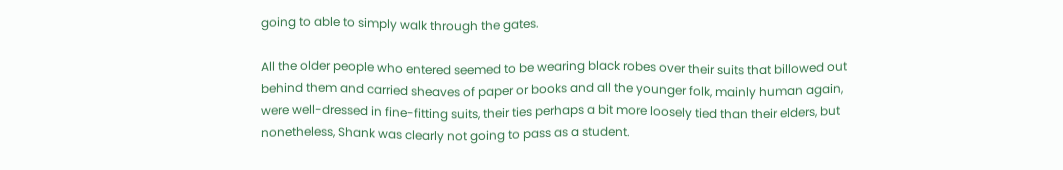going to able to simply walk through the gates.

All the older people who entered seemed to be wearing black robes over their suits that billowed out behind them and carried sheaves of paper or books and all the younger folk, mainly human again, were well-dressed in fine-fitting suits, their ties perhaps a bit more loosely tied than their elders, but nonetheless, Shank was clearly not going to pass as a student.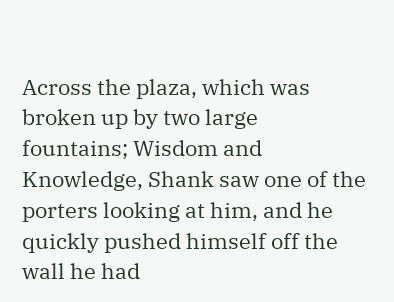Across the plaza, which was broken up by two large fountains; Wisdom and Knowledge, Shank saw one of the porters looking at him, and he quickly pushed himself off the wall he had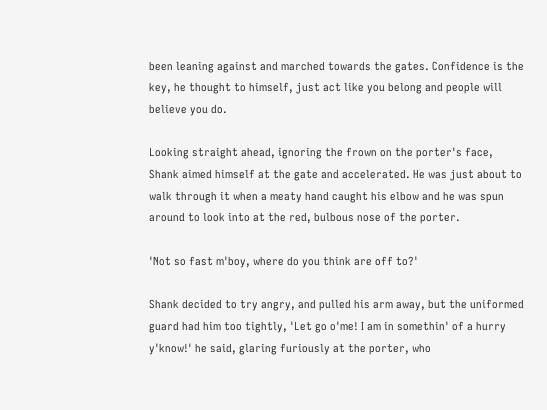been leaning against and marched towards the gates. Confidence is the key, he thought to himself, just act like you belong and people will believe you do.

Looking straight ahead, ignoring the frown on the porter's face, Shank aimed himself at the gate and accelerated. He was just about to walk through it when a meaty hand caught his elbow and he was spun around to look into at the red, bulbous nose of the porter.

'Not so fast m'boy, where do you think are off to?'

Shank decided to try angry, and pulled his arm away, but the uniformed guard had him too tightly, 'Let go o'me! I am in somethin' of a hurry y'know!' he said, glaring furiously at the porter, who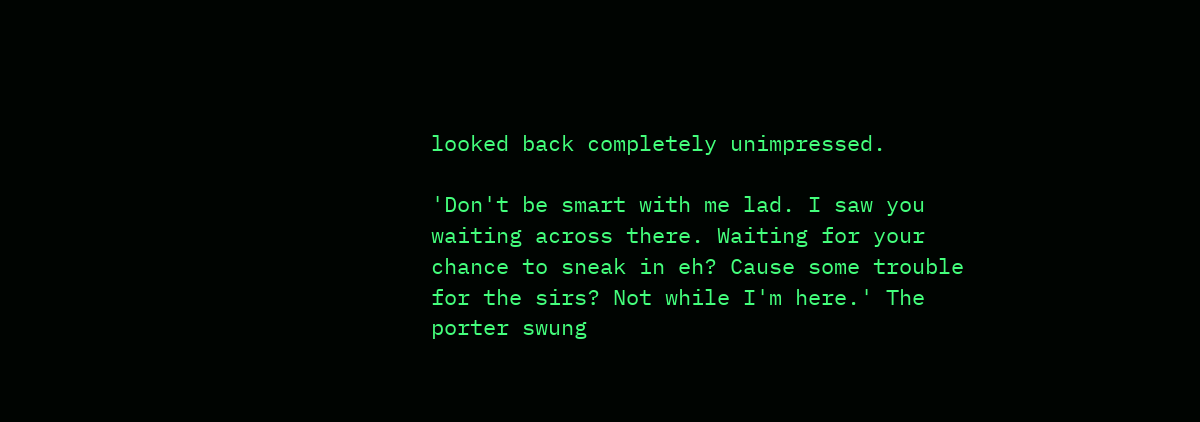looked back completely unimpressed.

'Don't be smart with me lad. I saw you waiting across there. Waiting for your chance to sneak in eh? Cause some trouble for the sirs? Not while I'm here.' The porter swung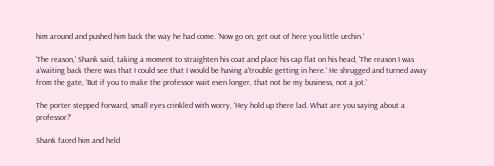him around and pushed him back the way he had come. 'Now go on, get out of here you little urchin.'

'The reason,' Shank said, taking a moment to straighten his coat and place his cap flat on his head, 'The reason I was a'waiting back there was that I could see that I would be having a'trouble getting in here.' He shrugged and turned away from the gate, 'But if you to make the professor wait even longer, that not be my business, not a jot.'

The porter stepped forward, small eyes crinkled with worry, 'Hey hold up there lad. What are you saying about a professor?'

Shank faced him and held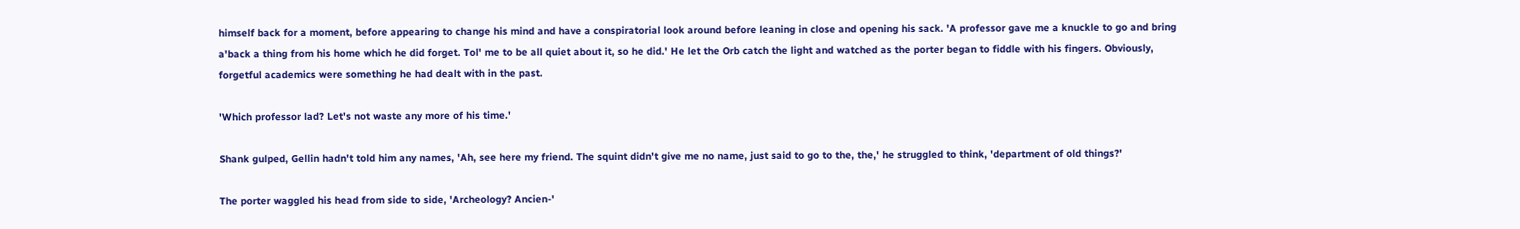himself back for a moment, before appearing to change his mind and have a conspiratorial look around before leaning in close and opening his sack. 'A professor gave me a knuckle to go and bring a'back a thing from his home which he did forget. Tol' me to be all quiet about it, so he did.' He let the Orb catch the light and watched as the porter began to fiddle with his fingers. Obviously, forgetful academics were something he had dealt with in the past.

'Which professor lad? Let's not waste any more of his time.'

Shank gulped, Gellin hadn't told him any names, 'Ah, see here my friend. The squint didn't give me no name, just said to go to the, the,' he struggled to think, 'department of old things?'

The porter waggled his head from side to side, 'Archeology? Ancien-'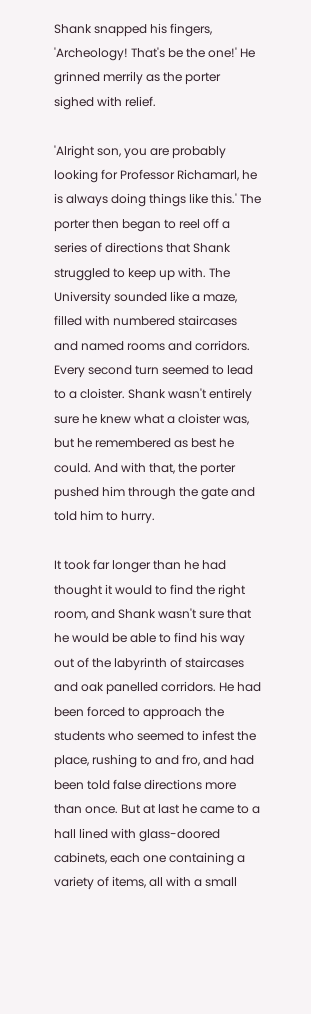Shank snapped his fingers, 'Archeology! That's be the one!' He grinned merrily as the porter sighed with relief.

'Alright son, you are probably looking for Professor Richamarl, he is always doing things like this.' The porter then began to reel off a series of directions that Shank struggled to keep up with. The University sounded like a maze, filled with numbered staircases and named rooms and corridors. Every second turn seemed to lead to a cloister. Shank wasn't entirely sure he knew what a cloister was, but he remembered as best he could. And with that, the porter pushed him through the gate and told him to hurry.

It took far longer than he had thought it would to find the right room, and Shank wasn't sure that he would be able to find his way out of the labyrinth of staircases and oak panelled corridors. He had been forced to approach the students who seemed to infest the place, rushing to and fro, and had been told false directions more than once. But at last he came to a hall lined with glass-doored cabinets, each one containing a variety of items, all with a small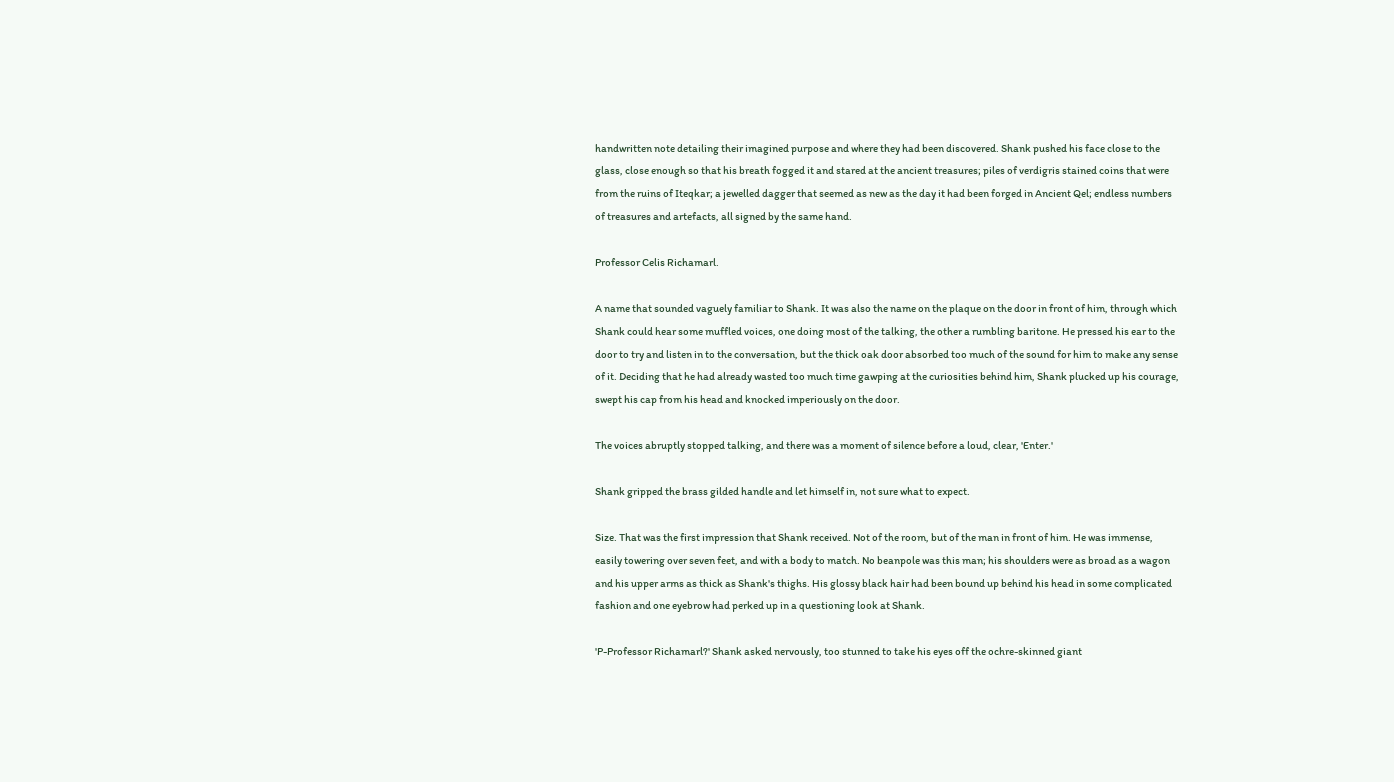handwritten note detailing their imagined purpose and where they had been discovered. Shank pushed his face close to the glass, close enough so that his breath fogged it and stared at the ancient treasures; piles of verdigris stained coins that were from the ruins of Iteqkar; a jewelled dagger that seemed as new as the day it had been forged in Ancient Qel; endless numbers of treasures and artefacts, all signed by the same hand.

Professor Celis Richamarl.

A name that sounded vaguely familiar to Shank. It was also the name on the plaque on the door in front of him, through which Shank could hear some muffled voices, one doing most of the talking, the other a rumbling baritone. He pressed his ear to the door to try and listen in to the conversation, but the thick oak door absorbed too much of the sound for him to make any sense of it. Deciding that he had already wasted too much time gawping at the curiosities behind him, Shank plucked up his courage, swept his cap from his head and knocked imperiously on the door.

The voices abruptly stopped talking, and there was a moment of silence before a loud, clear, 'Enter.'

Shank gripped the brass gilded handle and let himself in, not sure what to expect.

Size. That was the first impression that Shank received. Not of the room, but of the man in front of him. He was immense, easily towering over seven feet, and with a body to match. No beanpole was this man; his shoulders were as broad as a wagon and his upper arms as thick as Shank's thighs. His glossy black hair had been bound up behind his head in some complicated fashion and one eyebrow had perked up in a questioning look at Shank.

'P-Professor Richamarl?' Shank asked nervously, too stunned to take his eyes off the ochre-skinned giant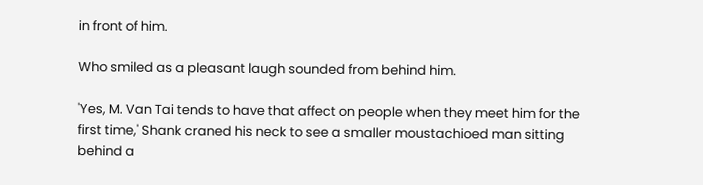in front of him.

Who smiled as a pleasant laugh sounded from behind him.

'Yes, M. Van Tai tends to have that affect on people when they meet him for the first time,' Shank craned his neck to see a smaller moustachioed man sitting behind a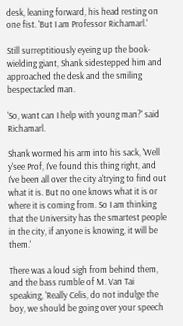desk, leaning forward, his head resting on one fist. 'But I am Professor Richamarl.'

Still surreptitiously eyeing up the book-wielding giant, Shank sidestepped him and approached the desk and the smiling bespectacled man.

'So, want can I help with young man?' said Richamarl.

Shank wormed his arm into his sack, 'Well y'see Prof, I've found this thing right, and I've been all over the city a'trying to find out what it is. But no one knows what it is or where it is coming from. So I am thinking that the University has the smartest people in the city, if anyone is knowing, it will be them.'

There was a loud sigh from behind them, and the bass rumble of M. Van Tai speaking, 'Really Celis, do not indulge the boy, we should be going over your speech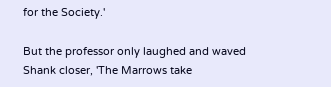for the Society.'

But the professor only laughed and waved Shank closer, 'The Marrows take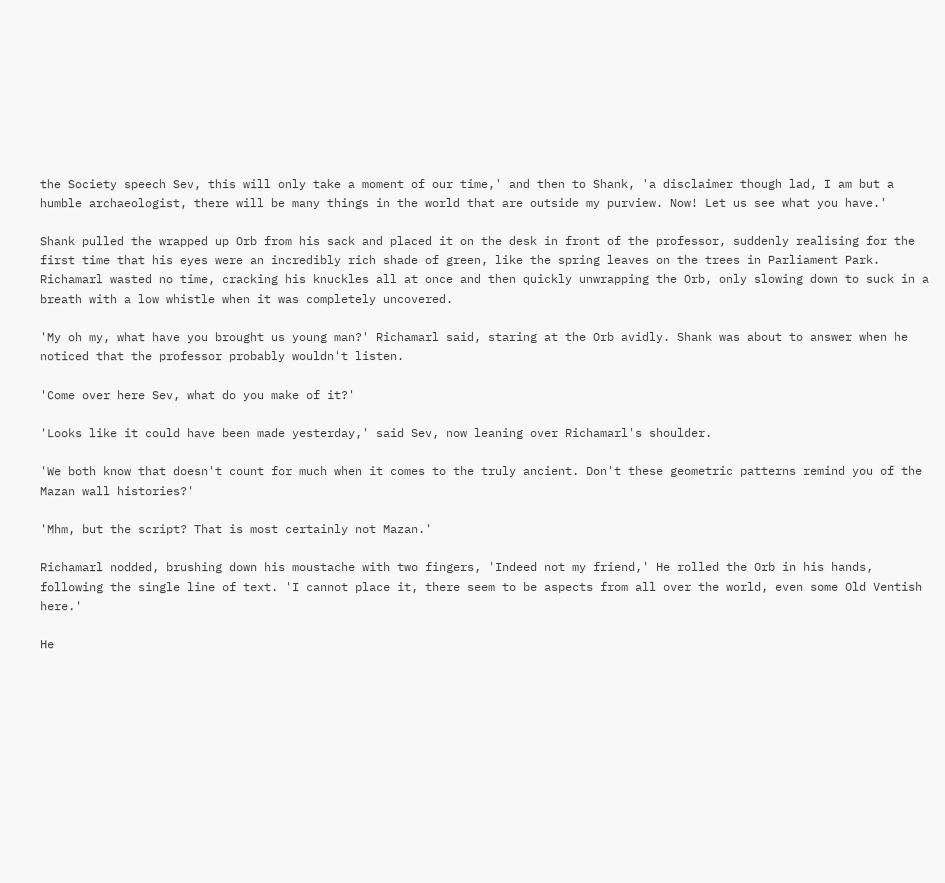the Society speech Sev, this will only take a moment of our time,' and then to Shank, 'a disclaimer though lad, I am but a humble archaeologist, there will be many things in the world that are outside my purview. Now! Let us see what you have.'

Shank pulled the wrapped up Orb from his sack and placed it on the desk in front of the professor, suddenly realising for the first time that his eyes were an incredibly rich shade of green, like the spring leaves on the trees in Parliament Park. Richamarl wasted no time, cracking his knuckles all at once and then quickly unwrapping the Orb, only slowing down to suck in a breath with a low whistle when it was completely uncovered.

'My oh my, what have you brought us young man?' Richamarl said, staring at the Orb avidly. Shank was about to answer when he noticed that the professor probably wouldn't listen.

'Come over here Sev, what do you make of it?'

'Looks like it could have been made yesterday,' said Sev, now leaning over Richamarl's shoulder.

'We both know that doesn't count for much when it comes to the truly ancient. Don't these geometric patterns remind you of the Mazan wall histories?'

'Mhm, but the script? That is most certainly not Mazan.'

Richamarl nodded, brushing down his moustache with two fingers, 'Indeed not my friend,' He rolled the Orb in his hands, following the single line of text. 'I cannot place it, there seem to be aspects from all over the world, even some Old Ventish here.'

He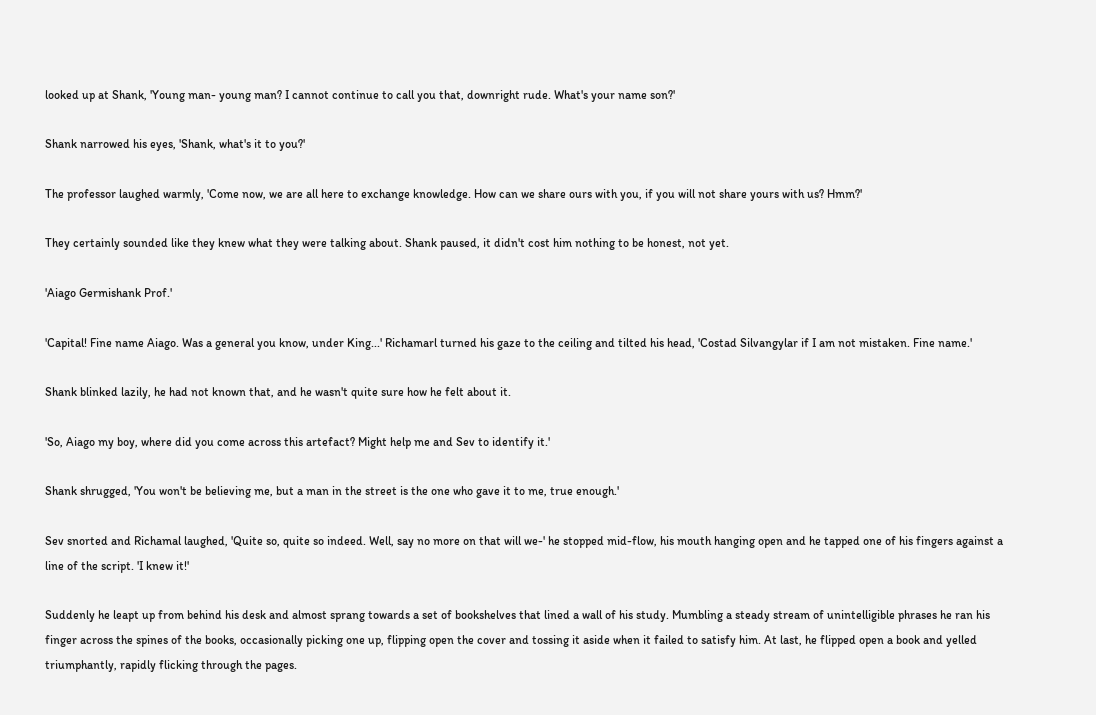looked up at Shank, 'Young man- young man? I cannot continue to call you that, downright rude. What's your name son?'

Shank narrowed his eyes, 'Shank, what's it to you?'

The professor laughed warmly, 'Come now, we are all here to exchange knowledge. How can we share ours with you, if you will not share yours with us? Hmm?'

They certainly sounded like they knew what they were talking about. Shank paused, it didn't cost him nothing to be honest, not yet.

'Aiago Germishank Prof.'

'Capital! Fine name Aiago. Was a general you know, under King...' Richamarl turned his gaze to the ceiling and tilted his head, 'Costad Silvangylar if I am not mistaken. Fine name.'

Shank blinked lazily, he had not known that, and he wasn't quite sure how he felt about it.

'So, Aiago my boy, where did you come across this artefact? Might help me and Sev to identify it.'

Shank shrugged, 'You won't be believing me, but a man in the street is the one who gave it to me, true enough.'

Sev snorted and Richamal laughed, 'Quite so, quite so indeed. Well, say no more on that will we-' he stopped mid-flow, his mouth hanging open and he tapped one of his fingers against a line of the script. 'I knew it!'

Suddenly he leapt up from behind his desk and almost sprang towards a set of bookshelves that lined a wall of his study. Mumbling a steady stream of unintelligible phrases he ran his finger across the spines of the books, occasionally picking one up, flipping open the cover and tossing it aside when it failed to satisfy him. At last, he flipped open a book and yelled triumphantly, rapidly flicking through the pages.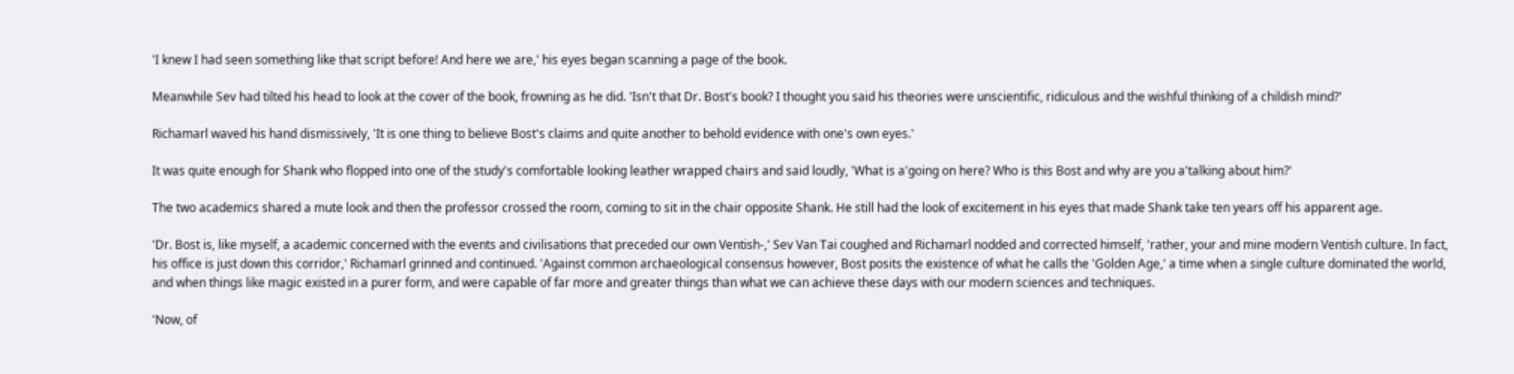'I knew I had seen something like that script before! And here we are,' his eyes began scanning a page of the book.

Meanwhile Sev had tilted his head to look at the cover of the book, frowning as he did. 'Isn't that Dr. Bost's book? I thought you said his theories were unscientific, ridiculous and the wishful thinking of a childish mind?'

Richamarl waved his hand dismissively, 'It is one thing to believe Bost's claims and quite another to behold evidence with one's own eyes.'

It was quite enough for Shank who flopped into one of the study's comfortable looking leather wrapped chairs and said loudly, 'What is a'going on here? Who is this Bost and why are you a'talking about him?'

The two academics shared a mute look and then the professor crossed the room, coming to sit in the chair opposite Shank. He still had the look of excitement in his eyes that made Shank take ten years off his apparent age.

'Dr. Bost is, like myself, a academic concerned with the events and civilisations that preceded our own Ventish-,' Sev Van Tai coughed and Richamarl nodded and corrected himself, 'rather, your and mine modern Ventish culture. In fact, his office is just down this corridor,' Richamarl grinned and continued. 'Against common archaeological consensus however, Bost posits the existence of what he calls the 'Golden Age,' a time when a single culture dominated the world, and when things like magic existed in a purer form, and were capable of far more and greater things than what we can achieve these days with our modern sciences and techniques.

'Now, of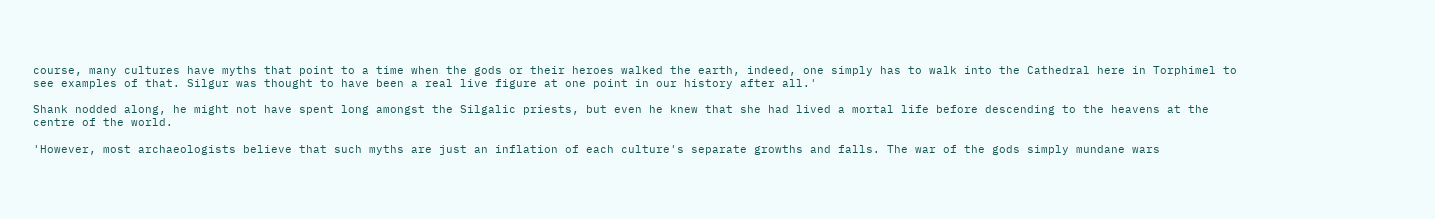course, many cultures have myths that point to a time when the gods or their heroes walked the earth, indeed, one simply has to walk into the Cathedral here in Torphimel to see examples of that. Silgur was thought to have been a real live figure at one point in our history after all.'

Shank nodded along, he might not have spent long amongst the Silgalic priests, but even he knew that she had lived a mortal life before descending to the heavens at the centre of the world.

'However, most archaeologists believe that such myths are just an inflation of each culture's separate growths and falls. The war of the gods simply mundane wars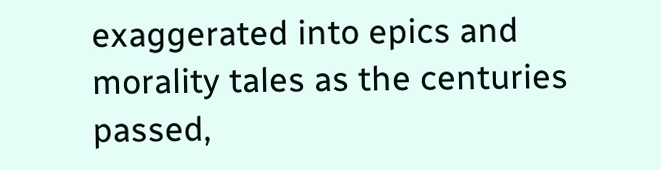exaggerated into epics and morality tales as the centuries passed,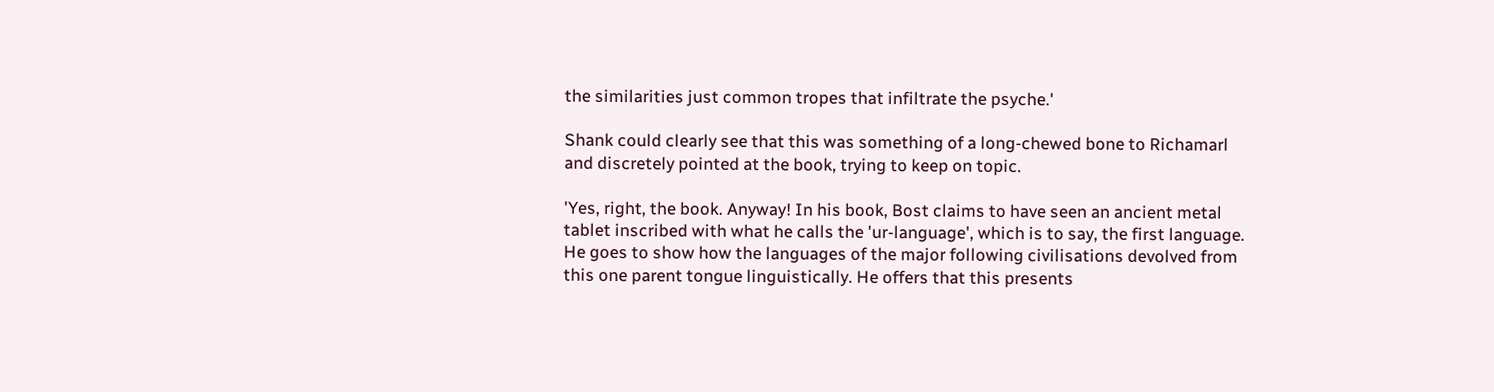the similarities just common tropes that infiltrate the psyche.'

Shank could clearly see that this was something of a long-chewed bone to Richamarl and discretely pointed at the book, trying to keep on topic.

'Yes, right, the book. Anyway! In his book, Bost claims to have seen an ancient metal tablet inscribed with what he calls the 'ur-language', which is to say, the first language. He goes to show how the languages of the major following civilisations devolved from this one parent tongue linguistically. He offers that this presents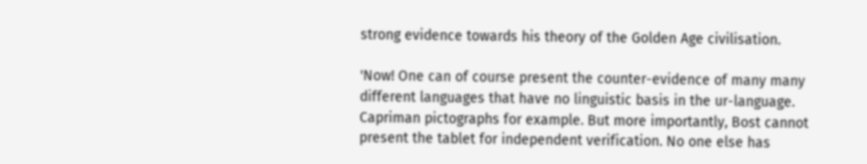strong evidence towards his theory of the Golden Age civilisation.

'Now! One can of course present the counter-evidence of many many different languages that have no linguistic basis in the ur-language. Capriman pictographs for example. But more importantly, Bost cannot present the tablet for independent verification. No one else has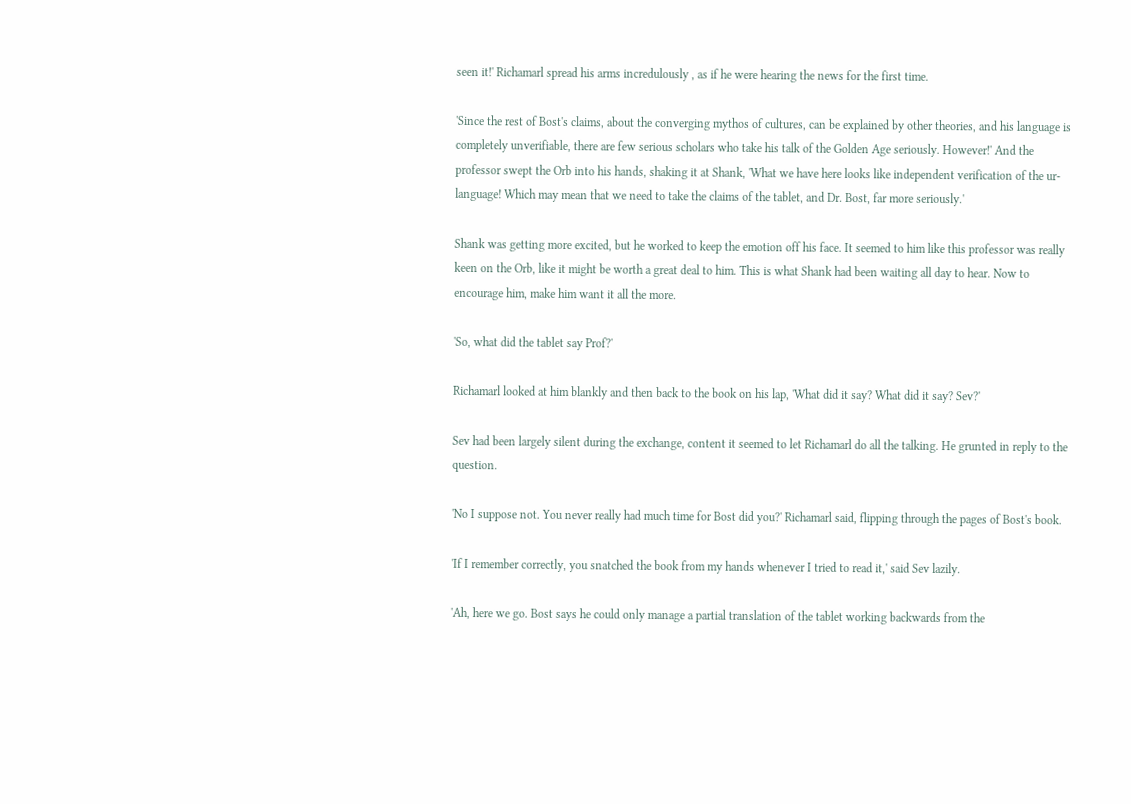seen it!' Richamarl spread his arms incredulously , as if he were hearing the news for the first time.

'Since the rest of Bost's claims, about the converging mythos of cultures, can be explained by other theories, and his language is completely unverifiable, there are few serious scholars who take his talk of the Golden Age seriously. However!' And the professor swept the Orb into his hands, shaking it at Shank, 'What we have here looks like independent verification of the ur-language! Which may mean that we need to take the claims of the tablet, and Dr. Bost, far more seriously.'

Shank was getting more excited, but he worked to keep the emotion off his face. It seemed to him like this professor was really keen on the Orb, like it might be worth a great deal to him. This is what Shank had been waiting all day to hear. Now to encourage him, make him want it all the more.

'So, what did the tablet say Prof?'

Richamarl looked at him blankly and then back to the book on his lap, 'What did it say? What did it say? Sev?'

Sev had been largely silent during the exchange, content it seemed to let Richamarl do all the talking. He grunted in reply to the question.

'No I suppose not. You never really had much time for Bost did you?' Richamarl said, flipping through the pages of Bost's book.

'If I remember correctly, you snatched the book from my hands whenever I tried to read it,' said Sev lazily.

'Ah, here we go. Bost says he could only manage a partial translation of the tablet working backwards from the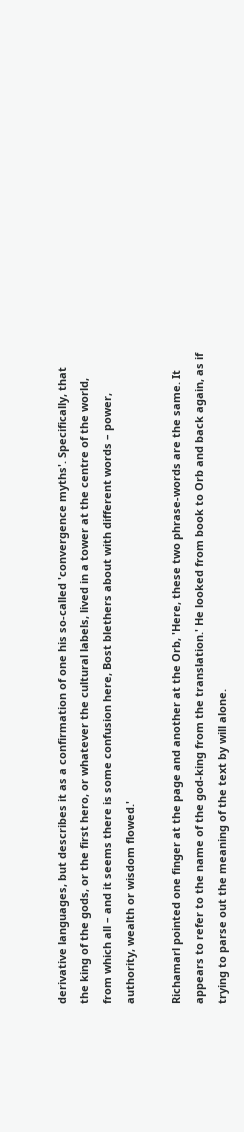derivative languages, but describes it as a confirmation of one his so-called 'convergence myths'. Specifically, that the king of the gods, or the first hero, or whatever the cultural labels, lived in a tower at the centre of the world, from which all – and it seems there is some confusion here, Bost blethers about with different words – power, authority, wealth or wisdom flowed.'

Richamarl pointed one finger at the page and another at the Orb, 'Here, these two phrase-words are the same. It appears to refer to the name of the god-king from the translation.' He looked from book to Orb and back again, as if trying to parse out the meaning of the text by will alone.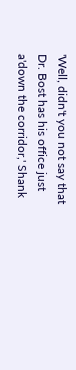'Well, didn't you not say that Dr. Bost has his office just a'down the corridor,' Shank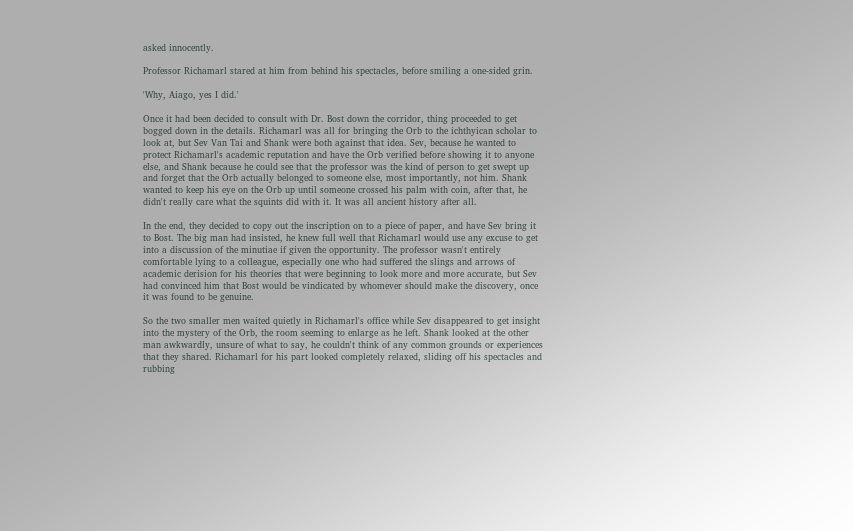asked innocently.

Professor Richamarl stared at him from behind his spectacles, before smiling a one-sided grin.

'Why, Aiago, yes I did.'

Once it had been decided to consult with Dr. Bost down the corridor, thing proceeded to get bogged down in the details. Richamarl was all for bringing the Orb to the ichthyican scholar to look at, but Sev Van Tai and Shank were both against that idea. Sev, because he wanted to protect Richamarl's academic reputation and have the Orb verified before showing it to anyone else, and Shank because he could see that the professor was the kind of person to get swept up and forget that the Orb actually belonged to someone else, most importantly, not him. Shank wanted to keep his eye on the Orb up until someone crossed his palm with coin, after that, he didn't really care what the squints did with it. It was all ancient history after all.

In the end, they decided to copy out the inscription on to a piece of paper, and have Sev bring it to Bost. The big man had insisted, he knew full well that Richamarl would use any excuse to get into a discussion of the minutiae if given the opportunity. The professor wasn't entirely comfortable lying to a colleague, especially one who had suffered the slings and arrows of academic derision for his theories that were beginning to look more and more accurate, but Sev had convinced him that Bost would be vindicated by whomever should make the discovery, once it was found to be genuine.

So the two smaller men waited quietly in Richamarl's office while Sev disappeared to get insight into the mystery of the Orb, the room seeming to enlarge as he left. Shank looked at the other man awkwardly, unsure of what to say, he couldn't think of any common grounds or experiences that they shared. Richamarl for his part looked completely relaxed, sliding off his spectacles and rubbing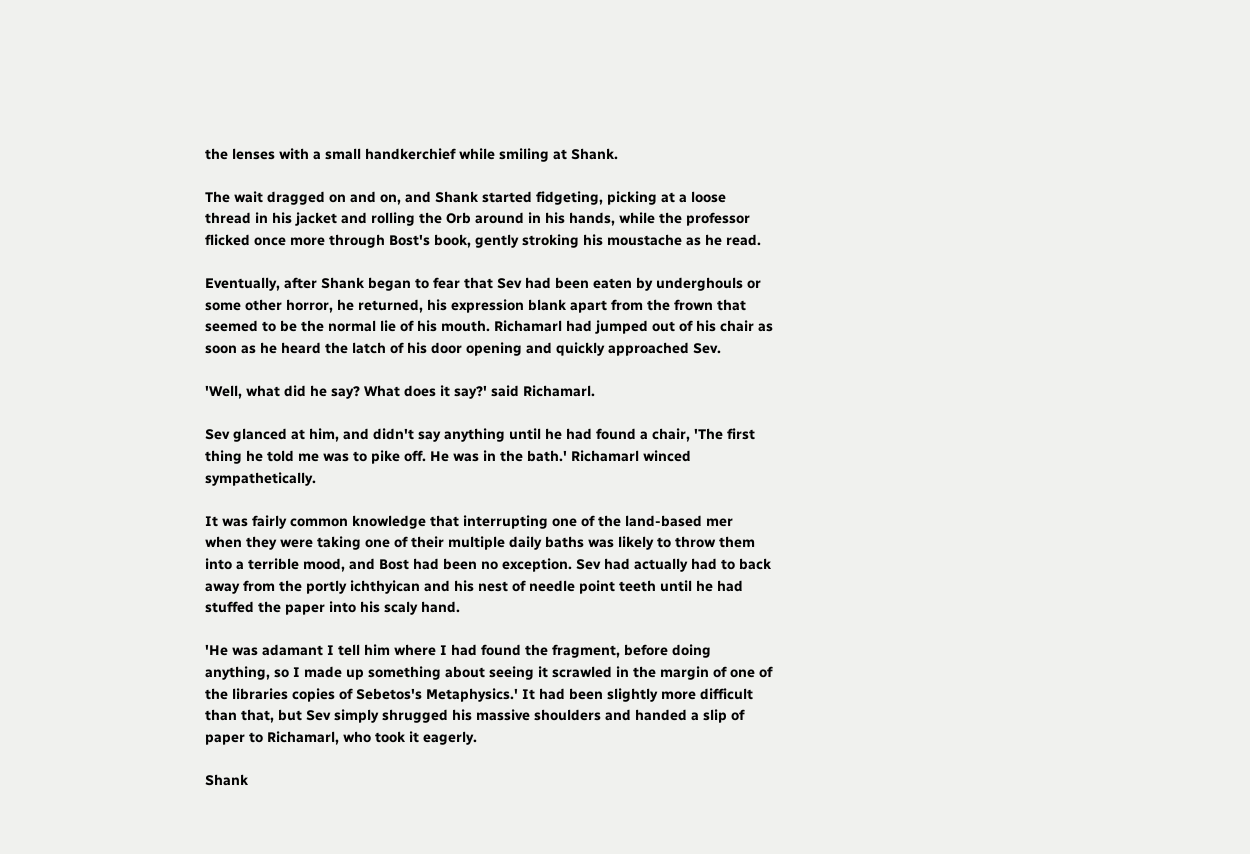the lenses with a small handkerchief while smiling at Shank.

The wait dragged on and on, and Shank started fidgeting, picking at a loose thread in his jacket and rolling the Orb around in his hands, while the professor flicked once more through Bost's book, gently stroking his moustache as he read.

Eventually, after Shank began to fear that Sev had been eaten by underghouls or some other horror, he returned, his expression blank apart from the frown that seemed to be the normal lie of his mouth. Richamarl had jumped out of his chair as soon as he heard the latch of his door opening and quickly approached Sev.

'Well, what did he say? What does it say?' said Richamarl.

Sev glanced at him, and didn't say anything until he had found a chair, 'The first thing he told me was to pike off. He was in the bath.' Richamarl winced sympathetically.

It was fairly common knowledge that interrupting one of the land-based mer when they were taking one of their multiple daily baths was likely to throw them into a terrible mood, and Bost had been no exception. Sev had actually had to back away from the portly ichthyican and his nest of needle point teeth until he had stuffed the paper into his scaly hand.

'He was adamant I tell him where I had found the fragment, before doing anything, so I made up something about seeing it scrawled in the margin of one of the libraries copies of Sebetos's Metaphysics.' It had been slightly more difficult than that, but Sev simply shrugged his massive shoulders and handed a slip of paper to Richamarl, who took it eagerly.

Shank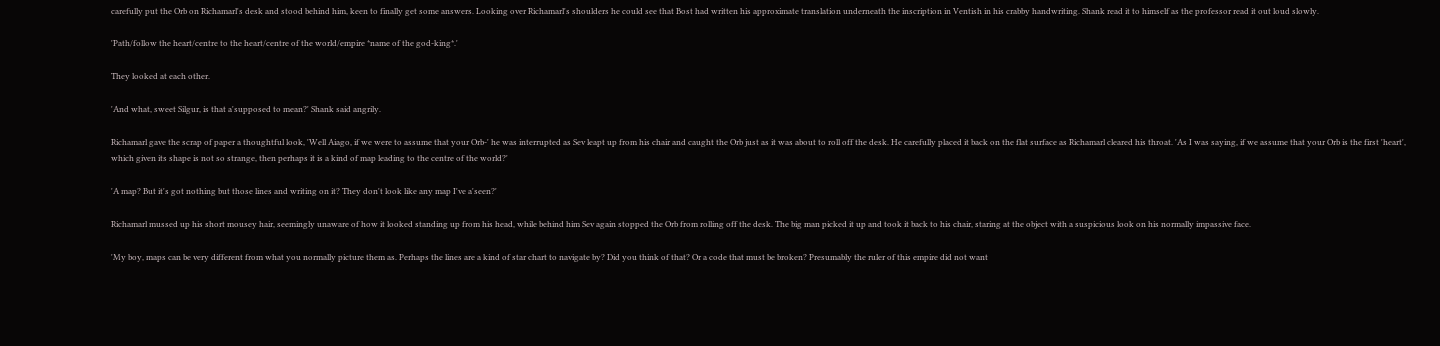carefully put the Orb on Richamarl's desk and stood behind him, keen to finally get some answers. Looking over Richamarl's shoulders he could see that Bost had written his approximate translation underneath the inscription in Ventish in his crabby handwriting. Shank read it to himself as the professor read it out loud slowly.

'Path/follow the heart/centre to the heart/centre of the world/empire *name of the god-king*.'

They looked at each other.

'And what, sweet Silgur, is that a'supposed to mean?' Shank said angrily.

Richamarl gave the scrap of paper a thoughtful look, 'Well Aiago, if we were to assume that your Orb-' he was interrupted as Sev leapt up from his chair and caught the Orb just as it was about to roll off the desk. He carefully placed it back on the flat surface as Richamarl cleared his throat. 'As I was saying, if we assume that your Orb is the first 'heart', which given its shape is not so strange, then perhaps it is a kind of map leading to the centre of the world?'

'A map? But it's got nothing but those lines and writing on it? They don't look like any map I've a'seen?'

Richamarl mussed up his short mousey hair, seemingly unaware of how it looked standing up from his head, while behind him Sev again stopped the Orb from rolling off the desk. The big man picked it up and took it back to his chair, staring at the object with a suspicious look on his normally impassive face.

'My boy, maps can be very different from what you normally picture them as. Perhaps the lines are a kind of star chart to navigate by? Did you think of that? Or a code that must be broken? Presumably the ruler of this empire did not want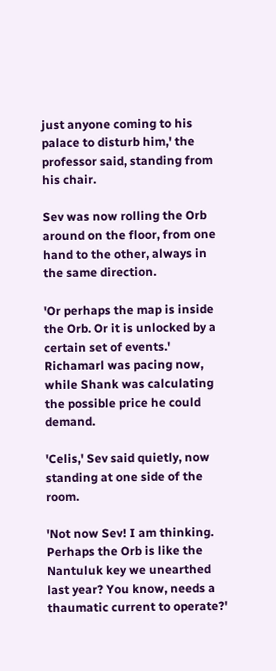just anyone coming to his palace to disturb him,' the professor said, standing from his chair.

Sev was now rolling the Orb around on the floor, from one hand to the other, always in the same direction.

'Or perhaps the map is inside the Orb. Or it is unlocked by a certain set of events.' Richamarl was pacing now, while Shank was calculating the possible price he could demand.

'Celis,' Sev said quietly, now standing at one side of the room.

'Not now Sev! I am thinking. Perhaps the Orb is like the Nantuluk key we unearthed last year? You know, needs a thaumatic current to operate?'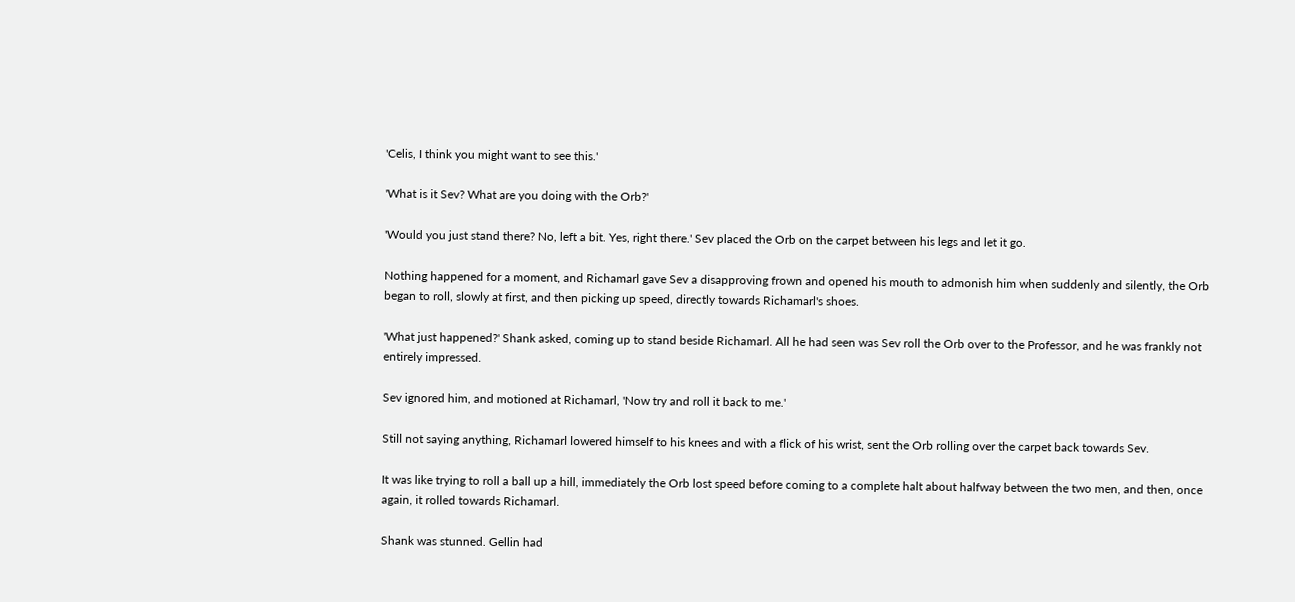'Celis, I think you might want to see this.'

'What is it Sev? What are you doing with the Orb?'

'Would you just stand there? No, left a bit. Yes, right there.' Sev placed the Orb on the carpet between his legs and let it go.

Nothing happened for a moment, and Richamarl gave Sev a disapproving frown and opened his mouth to admonish him when suddenly and silently, the Orb began to roll, slowly at first, and then picking up speed, directly towards Richamarl's shoes.

'What just happened?' Shank asked, coming up to stand beside Richamarl. All he had seen was Sev roll the Orb over to the Professor, and he was frankly not entirely impressed.

Sev ignored him, and motioned at Richamarl, 'Now try and roll it back to me.'

Still not saying anything, Richamarl lowered himself to his knees and with a flick of his wrist, sent the Orb rolling over the carpet back towards Sev.

It was like trying to roll a ball up a hill, immediately the Orb lost speed before coming to a complete halt about halfway between the two men, and then, once again, it rolled towards Richamarl.

Shank was stunned. Gellin had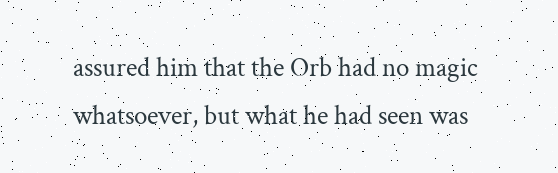assured him that the Orb had no magic whatsoever, but what he had seen was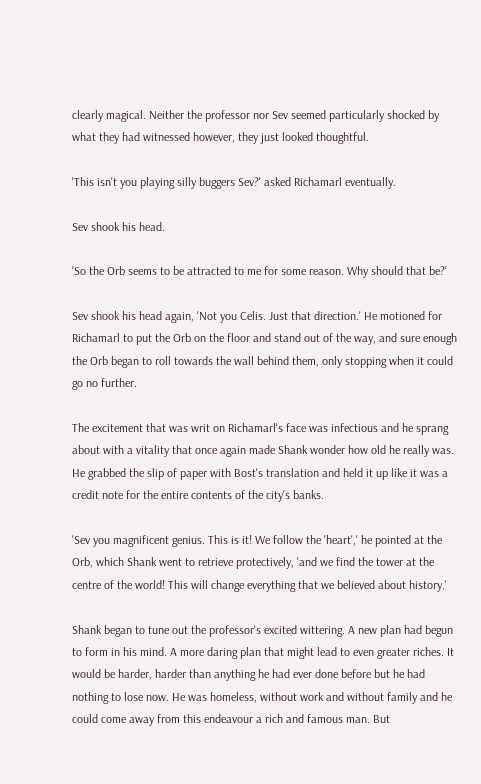clearly magical. Neither the professor nor Sev seemed particularly shocked by what they had witnessed however, they just looked thoughtful.

'This isn't you playing silly buggers Sev?' asked Richamarl eventually.

Sev shook his head.

'So the Orb seems to be attracted to me for some reason. Why should that be?'

Sev shook his head again, 'Not you Celis. Just that direction.' He motioned for Richamarl to put the Orb on the floor and stand out of the way, and sure enough the Orb began to roll towards the wall behind them, only stopping when it could go no further.

The excitement that was writ on Richamarl's face was infectious and he sprang about with a vitality that once again made Shank wonder how old he really was. He grabbed the slip of paper with Bost's translation and held it up like it was a credit note for the entire contents of the city's banks.

'Sev you magnificent genius. This is it! We follow the 'heart',' he pointed at the Orb, which Shank went to retrieve protectively, 'and we find the tower at the centre of the world! This will change everything that we believed about history.'

Shank began to tune out the professor's excited wittering. A new plan had begun to form in his mind. A more daring plan that might lead to even greater riches. It would be harder, harder than anything he had ever done before but he had nothing to lose now. He was homeless, without work and without family and he could come away from this endeavour a rich and famous man. But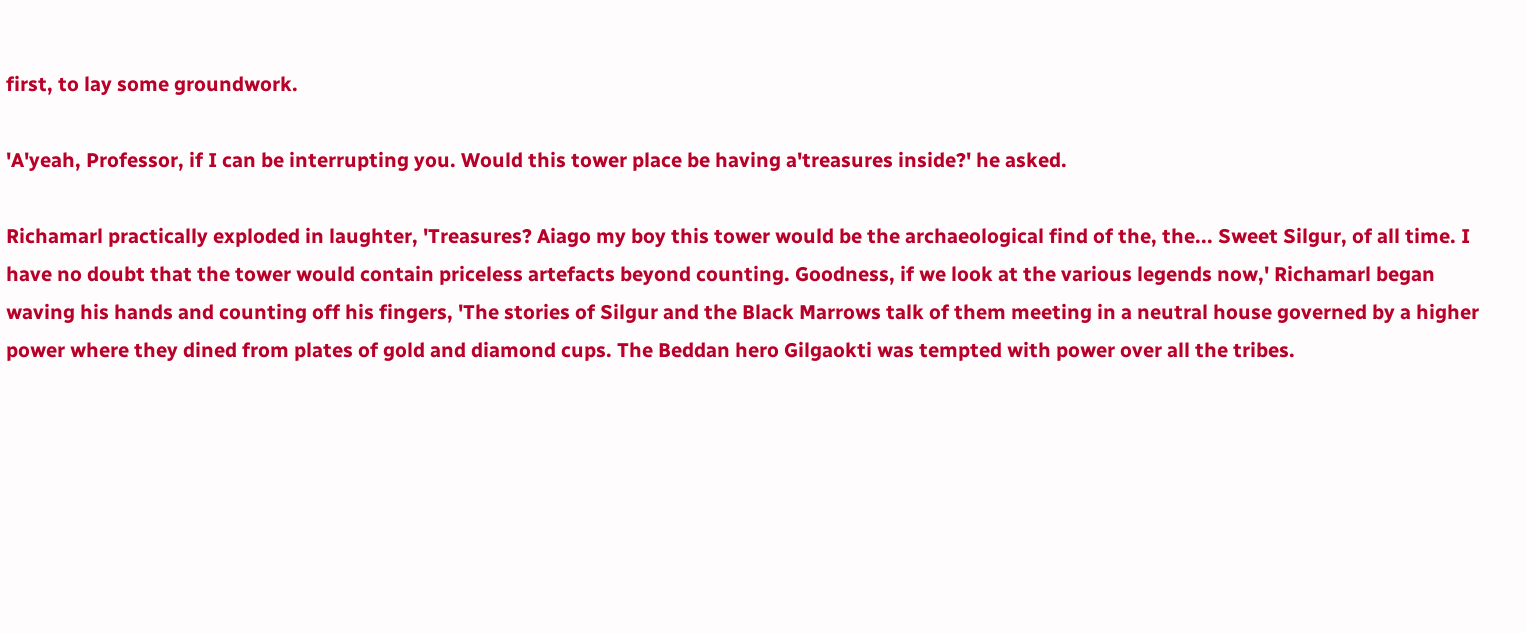first, to lay some groundwork.

'A'yeah, Professor, if I can be interrupting you. Would this tower place be having a'treasures inside?' he asked.

Richamarl practically exploded in laughter, 'Treasures? Aiago my boy this tower would be the archaeological find of the, the... Sweet Silgur, of all time. I have no doubt that the tower would contain priceless artefacts beyond counting. Goodness, if we look at the various legends now,' Richamarl began waving his hands and counting off his fingers, 'The stories of Silgur and the Black Marrows talk of them meeting in a neutral house governed by a higher power where they dined from plates of gold and diamond cups. The Beddan hero Gilgaokti was tempted with power over all the tribes.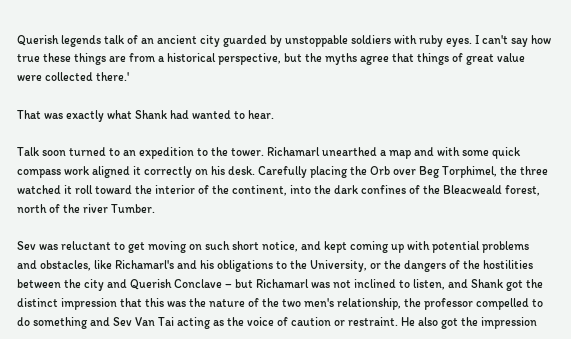Querish legends talk of an ancient city guarded by unstoppable soldiers with ruby eyes. I can't say how true these things are from a historical perspective, but the myths agree that things of great value were collected there.'

That was exactly what Shank had wanted to hear.

Talk soon turned to an expedition to the tower. Richamarl unearthed a map and with some quick compass work aligned it correctly on his desk. Carefully placing the Orb over Beg Torphimel, the three watched it roll toward the interior of the continent, into the dark confines of the Bleacweald forest, north of the river Tumber.

Sev was reluctant to get moving on such short notice, and kept coming up with potential problems and obstacles, like Richamarl's and his obligations to the University, or the dangers of the hostilities between the city and Querish Conclave – but Richamarl was not inclined to listen, and Shank got the distinct impression that this was the nature of the two men's relationship, the professor compelled to do something and Sev Van Tai acting as the voice of caution or restraint. He also got the impression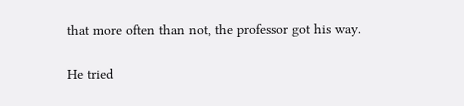that more often than not, the professor got his way.

He tried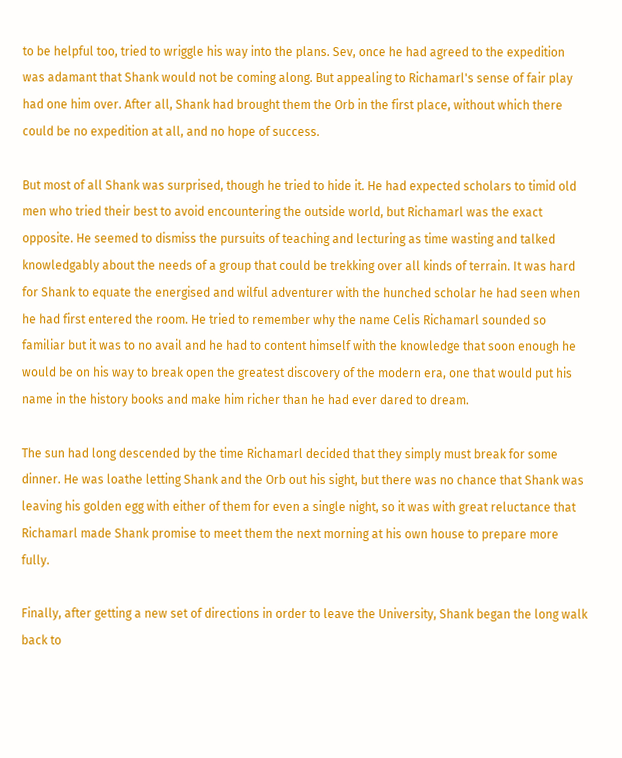to be helpful too, tried to wriggle his way into the plans. Sev, once he had agreed to the expedition was adamant that Shank would not be coming along. But appealing to Richamarl's sense of fair play had one him over. After all, Shank had brought them the Orb in the first place, without which there could be no expedition at all, and no hope of success.

But most of all Shank was surprised, though he tried to hide it. He had expected scholars to timid old men who tried their best to avoid encountering the outside world, but Richamarl was the exact opposite. He seemed to dismiss the pursuits of teaching and lecturing as time wasting and talked knowledgably about the needs of a group that could be trekking over all kinds of terrain. It was hard for Shank to equate the energised and wilful adventurer with the hunched scholar he had seen when he had first entered the room. He tried to remember why the name Celis Richamarl sounded so familiar but it was to no avail and he had to content himself with the knowledge that soon enough he would be on his way to break open the greatest discovery of the modern era, one that would put his name in the history books and make him richer than he had ever dared to dream.

The sun had long descended by the time Richamarl decided that they simply must break for some dinner. He was loathe letting Shank and the Orb out his sight, but there was no chance that Shank was leaving his golden egg with either of them for even a single night, so it was with great reluctance that Richamarl made Shank promise to meet them the next morning at his own house to prepare more fully.

Finally, after getting a new set of directions in order to leave the University, Shank began the long walk back to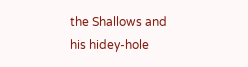the Shallows and his hidey-hole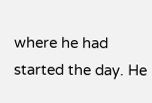where he had started the day. He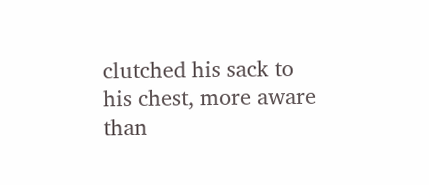clutched his sack to his chest, more aware than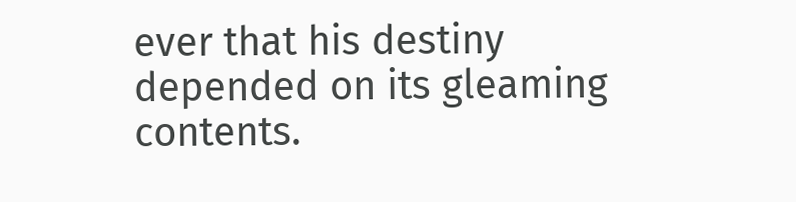ever that his destiny depended on its gleaming contents.